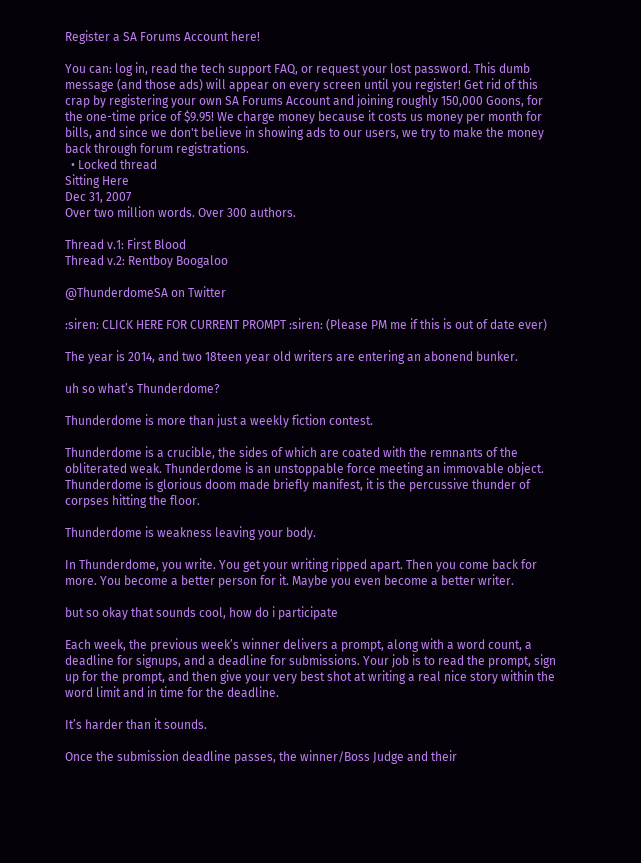Register a SA Forums Account here!

You can: log in, read the tech support FAQ, or request your lost password. This dumb message (and those ads) will appear on every screen until you register! Get rid of this crap by registering your own SA Forums Account and joining roughly 150,000 Goons, for the one-time price of $9.95! We charge money because it costs us money per month for bills, and since we don't believe in showing ads to our users, we try to make the money back through forum registrations.
  • Locked thread
Sitting Here
Dec 31, 2007
Over two million words. Over 300 authors.

Thread v.1: First Blood
Thread v.2: Rentboy Boogaloo

@ThunderdomeSA on Twitter

:siren: CLICK HERE FOR CURRENT PROMPT :siren: (Please PM me if this is out of date ever)

The year is 2014, and two 18teen year old writers are entering an abonend bunker.

uh so what’s Thunderdome?

Thunderdome is more than just a weekly fiction contest.

Thunderdome is a crucible, the sides of which are coated with the remnants of the obliterated weak. Thunderdome is an unstoppable force meeting an immovable object. Thunderdome is glorious doom made briefly manifest, it is the percussive thunder of corpses hitting the floor.

Thunderdome is weakness leaving your body.

In Thunderdome, you write. You get your writing ripped apart. Then you come back for more. You become a better person for it. Maybe you even become a better writer.

but so okay that sounds cool, how do i participate

Each week, the previous week’s winner delivers a prompt, along with a word count, a deadline for signups, and a deadline for submissions. Your job is to read the prompt, sign up for the prompt, and then give your very best shot at writing a real nice story within the word limit and in time for the deadline.

It’s harder than it sounds.

Once the submission deadline passes, the winner/Boss Judge and their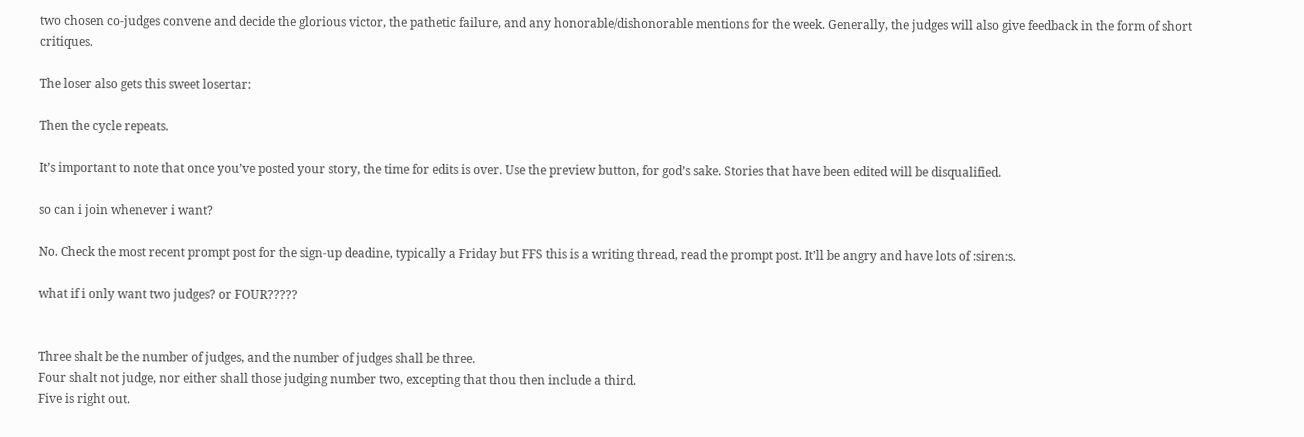two chosen co-judges convene and decide the glorious victor, the pathetic failure, and any honorable/dishonorable mentions for the week. Generally, the judges will also give feedback in the form of short critiques.

The loser also gets this sweet losertar:

Then the cycle repeats.

It’s important to note that once you’ve posted your story, the time for edits is over. Use the preview button, for god’s sake. Stories that have been edited will be disqualified.

so can i join whenever i want?

No. Check the most recent prompt post for the sign-up deadine, typically a Friday but FFS this is a writing thread, read the prompt post. It’ll be angry and have lots of :siren:s.

what if i only want two judges? or FOUR?????


Three shalt be the number of judges, and the number of judges shall be three.
Four shalt not judge, nor either shall those judging number two, excepting that thou then include a third.
Five is right out.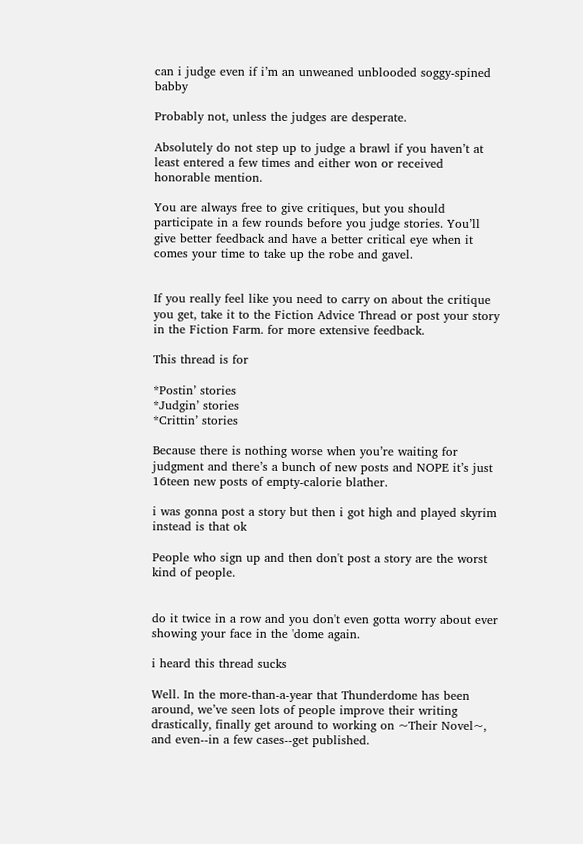can i judge even if i’m an unweaned unblooded soggy-spined babby

Probably not, unless the judges are desperate.

Absolutely do not step up to judge a brawl if you haven’t at least entered a few times and either won or received honorable mention.

You are always free to give critiques, but you should participate in a few rounds before you judge stories. You’ll give better feedback and have a better critical eye when it comes your time to take up the robe and gavel.


If you really feel like you need to carry on about the critique you get, take it to the Fiction Advice Thread or post your story in the Fiction Farm. for more extensive feedback.

This thread is for

*Postin’ stories
*Judgin’ stories
*Crittin’ stories

Because there is nothing worse when you’re waiting for judgment and there’s a bunch of new posts and NOPE it’s just 16teen new posts of empty-calorie blather.

i was gonna post a story but then i got high and played skyrim instead is that ok

People who sign up and then don't post a story are the worst kind of people.


do it twice in a row and you don't even gotta worry about ever showing your face in the 'dome again.

i heard this thread sucks

Well. In the more-than-a-year that Thunderdome has been around, we’ve seen lots of people improve their writing drastically, finally get around to working on ~Their Novel~, and even--in a few cases--get published.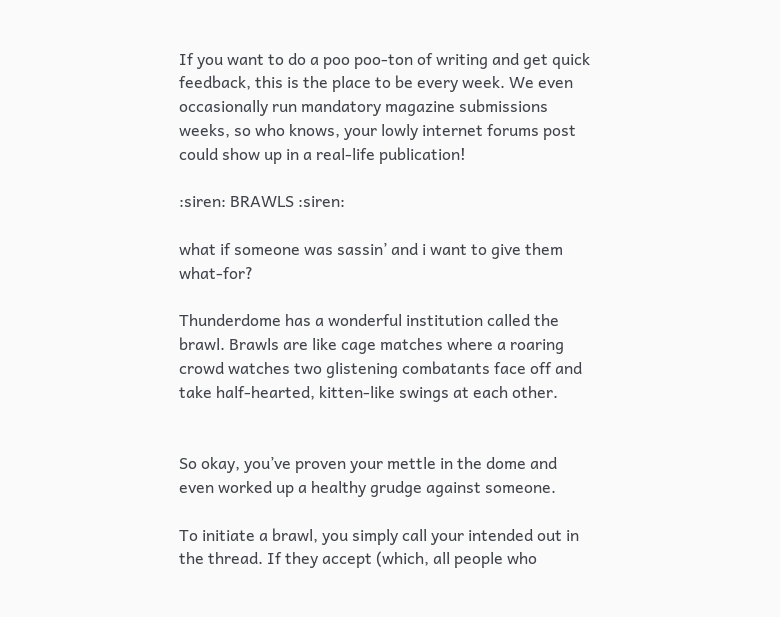If you want to do a poo poo-ton of writing and get quick feedback, this is the place to be every week. We even occasionally run mandatory magazine submissions weeks, so who knows, your lowly internet forums post could show up in a real-life publication!

:siren: BRAWLS :siren:

what if someone was sassin’ and i want to give them what-for?

Thunderdome has a wonderful institution called the brawl. Brawls are like cage matches where a roaring crowd watches two glistening combatants face off and take half-hearted, kitten-like swings at each other.


So okay, you’ve proven your mettle in the dome and even worked up a healthy grudge against someone.

To initiate a brawl, you simply call your intended out in the thread. If they accept (which, all people who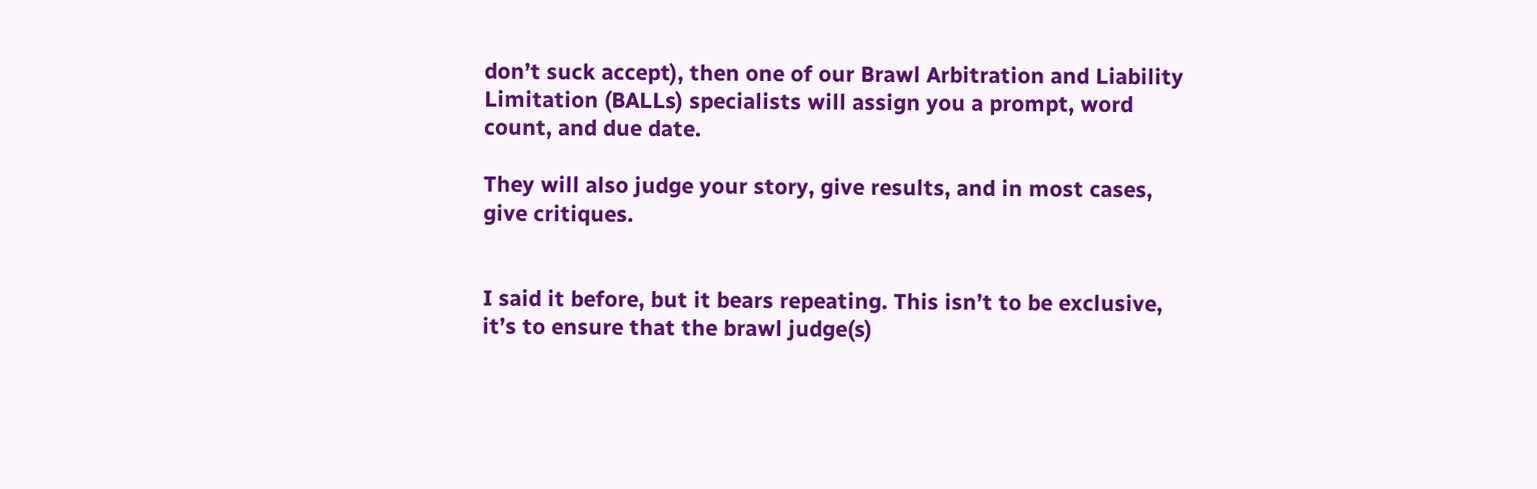don’t suck accept), then one of our Brawl Arbitration and Liability Limitation (BALLs) specialists will assign you a prompt, word count, and due date.

They will also judge your story, give results, and in most cases, give critiques.


I said it before, but it bears repeating. This isn’t to be exclusive, it’s to ensure that the brawl judge(s)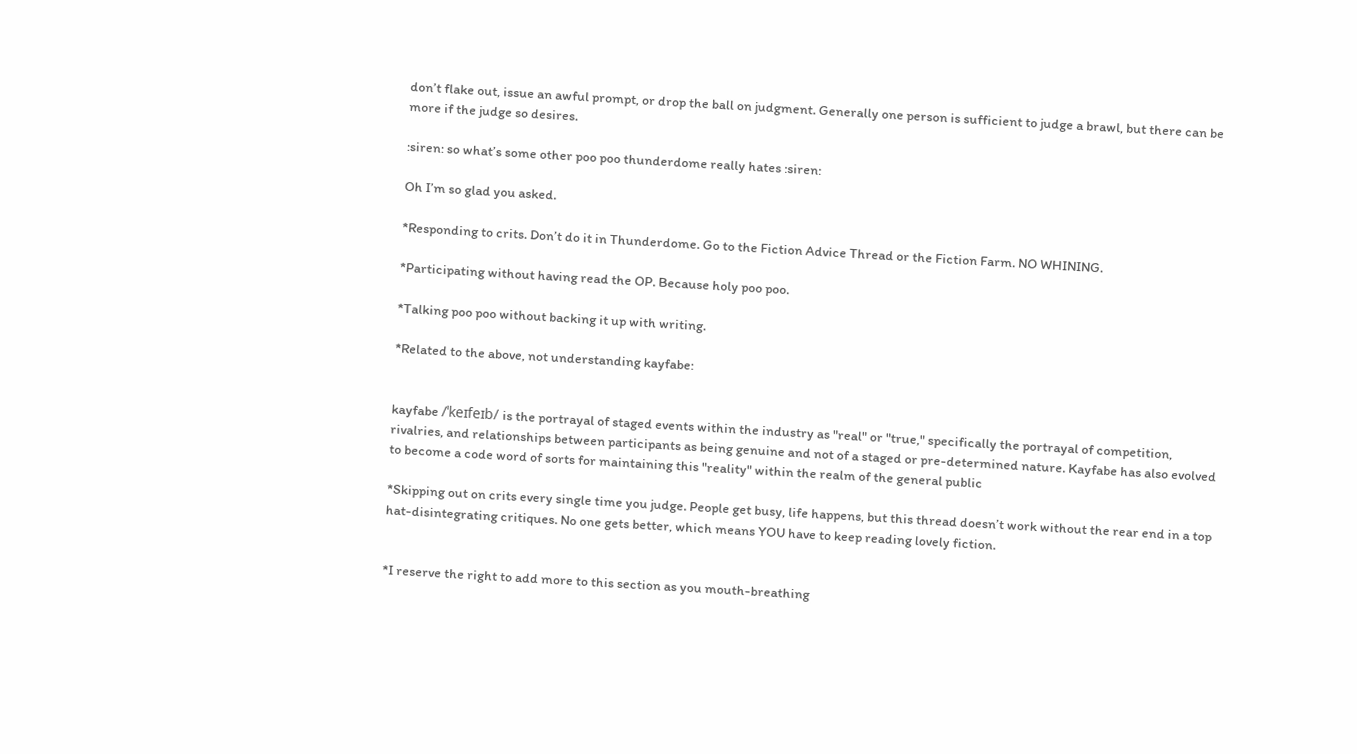don’t flake out, issue an awful prompt, or drop the ball on judgment. Generally one person is sufficient to judge a brawl, but there can be more if the judge so desires.

:siren: so what’s some other poo poo thunderdome really hates :siren:

Oh I’m so glad you asked.

*Responding to crits. Don’t do it in Thunderdome. Go to the Fiction Advice Thread or the Fiction Farm. NO WHINING.

*Participating without having read the OP. Because holy poo poo.

*Talking poo poo without backing it up with writing.

*Related to the above, not understanding kayfabe:


kayfabe /ˈkeɪfeɪb/ is the portrayal of staged events within the industry as "real" or "true," specifically the portrayal of competition, rivalries, and relationships between participants as being genuine and not of a staged or pre-determined nature. Kayfabe has also evolved to become a code word of sorts for maintaining this "reality" within the realm of the general public

*Skipping out on crits every single time you judge. People get busy, life happens, but this thread doesn’t work without the rear end in a top hat-disintegrating critiques. No one gets better, which means YOU have to keep reading lovely fiction.


*I reserve the right to add more to this section as you mouth-breathing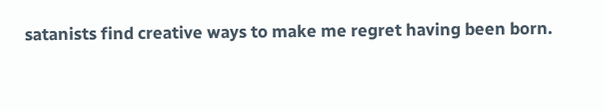satanists find creative ways to make me regret having been born.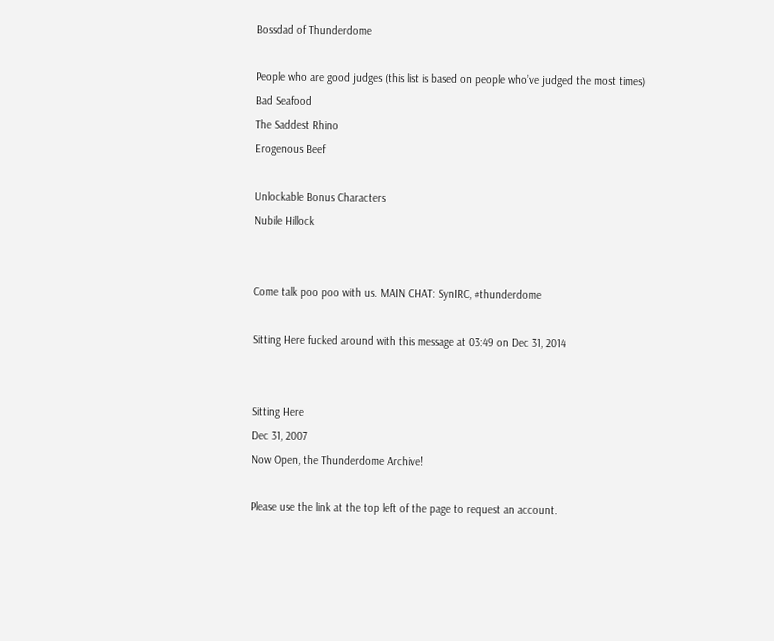Bossdad of Thunderdome

People who are good judges (this list is based on people who’ve judged the most times)
Bad Seafood
The Saddest Rhino
Erogenous Beef

Unlockable Bonus Characters
Nubile Hillock


Come talk poo poo with us. MAIN CHAT: SynIRC, #thunderdome

Sitting Here fucked around with this message at 03:49 on Dec 31, 2014


Sitting Here
Dec 31, 2007
Now Open, the Thunderdome Archive!

Please use the link at the top left of the page to request an account.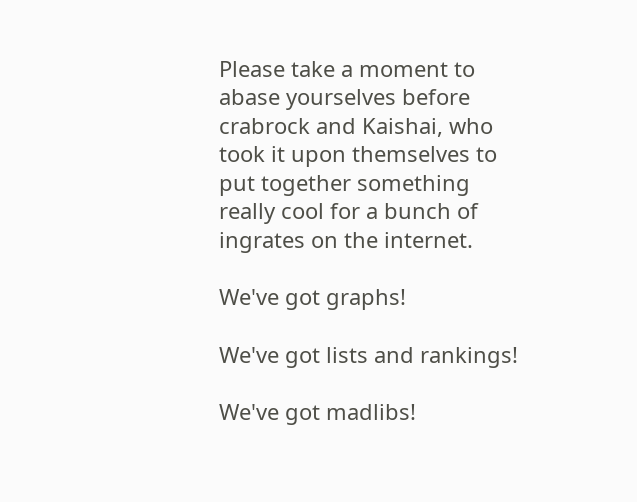Please take a moment to abase yourselves before crabrock and Kaishai, who took it upon themselves to put together something really cool for a bunch of ingrates on the internet.

We've got graphs!

We've got lists and rankings!

We've got madlibs!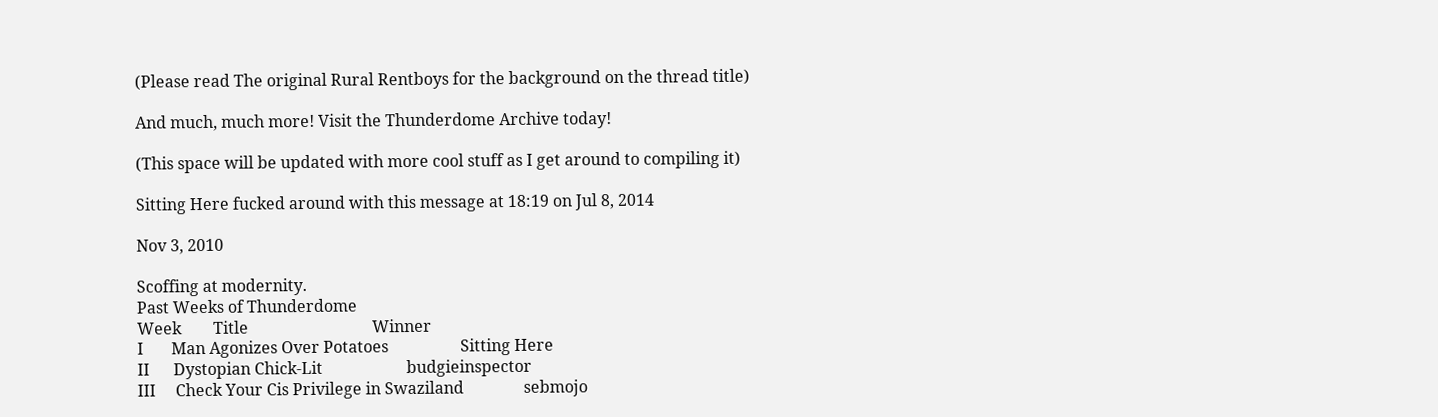(Please read The original Rural Rentboys for the background on the thread title)

And much, much more! Visit the Thunderdome Archive today!

(This space will be updated with more cool stuff as I get around to compiling it)

Sitting Here fucked around with this message at 18:19 on Jul 8, 2014

Nov 3, 2010

Scoffing at modernity.
Past Weeks of Thunderdome
Week        Title                               Winner
I       Man Agonizes Over Potatoes                  Sitting Here
II      Dystopian Chick-Lit                     budgieinspector
III     Check Your Cis Privilege in Swaziland               sebmojo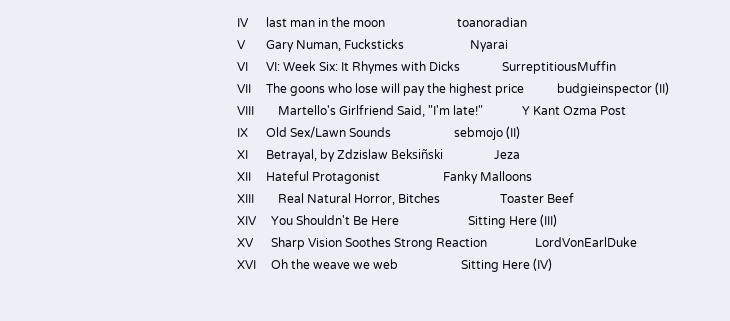IV      last man in the moon                        toanoradian
V       Gary Numan, Fucksticks                      Nyarai
VI      VI: Week Six: It Rhymes with Dicks              SurreptitiousMuffin
VII     The goons who lose will pay the highest price           budgieinspector (II)
VIII        Martello's Girlfriend Said, "I'm late!"             Y Kant Ozma Post
IX      Old Sex/Lawn Sounds                     sebmojo (II)
XI      Betrayal, by Zdzislaw Beksiñski                 Jeza
XII     Hateful Protagonist                     Fanky Malloons
XIII        Real Natural Horror, Bitches                    Toaster Beef
XIV     You Shouldn't Be Here                       Sitting Here (III)
XV      Sharp Vision Soothes Strong Reaction                LordVonEarlDuke
XVI     Oh the weave we web                     Sitting Here (IV)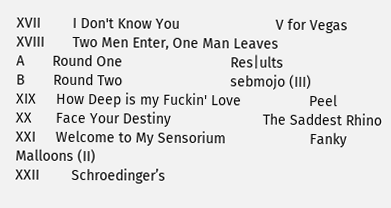XVII        I Don't Know You                        V for Vegas
XVIII       Two Men Enter, One Man Leaves
A       Round One                           Res|ults
B       Round Two                           sebmojo (III)
XIX     How Deep is my Fuckin' Love                 Peel
XX      Face Your Destiny                       The Saddest Rhino
XXI     Welcome to My Sensorium                     Fanky Malloons (II)
XXII        Schroedinger’s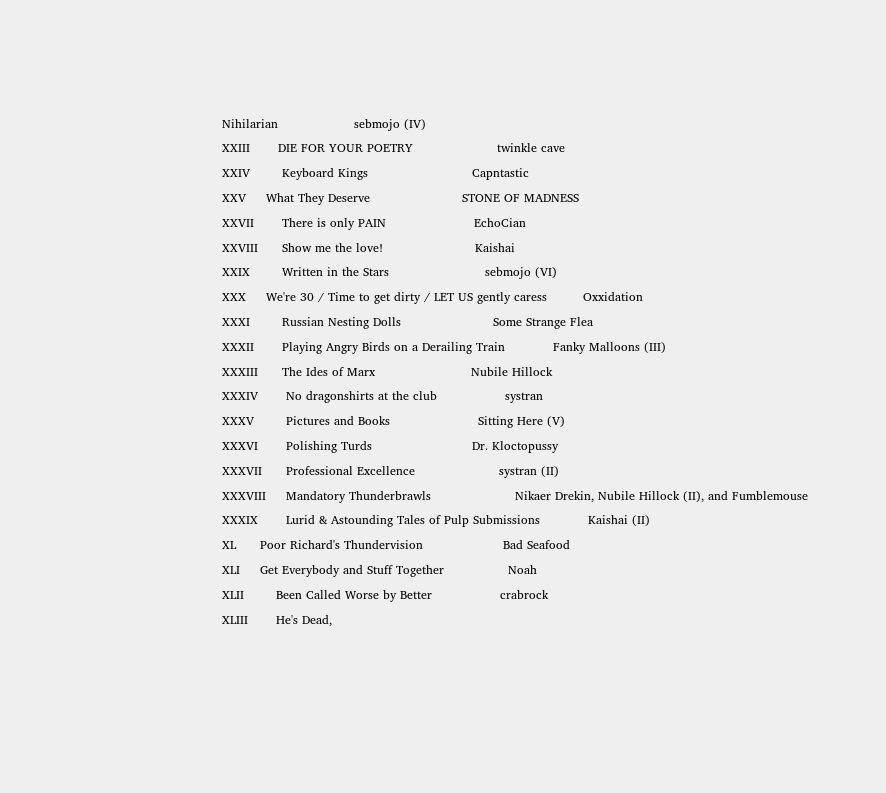Nihilarian                   sebmojo (IV)
XXIII       DIE FOR YOUR POETRY                     twinkle cave
XXIV        Keyboard Kings                          Capntastic
XXV     What They Deserve                       STONE OF MADNESS
XXVII       There is only PAIN                      EchoCian
XXVIII      Show me the love!                       Kaishai
XXIX        Written in the Stars                        sebmojo (VI)
XXX     We're 30 / Time to get dirty / LET US gently caress         Oxxidation
XXXI        Russian Nesting Dolls                       Some Strange Flea
XXXII       Playing Angry Birds on a Derailing Train            Fanky Malloons (III)
XXXIII      The Ides of Marx                        Nubile Hillock
XXXIV       No dragonshirts at the club                 systran
XXXV        Pictures and Books                      Sitting Here (V)
XXXVI       Polishing Turds                         Dr. Kloctopussy
XXXVII      Professional Excellence                     systran (II)
XXXVIII     Mandatory Thunderbrawls                     Nikaer Drekin, Nubile Hillock (II), and Fumblemouse
XXXIX       Lurid & Astounding Tales of Pulp Submissions            Kaishai (II)
XL      Poor Richard's Thundervision                    Bad Seafood
XLI     Get Everybody and Stuff Together                Noah
XLII        Been Called Worse by Better                 crabrock
XLIII       He's Dead,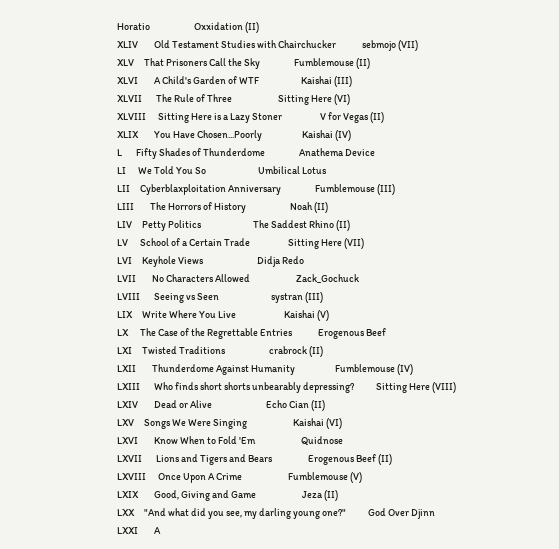Horatio                      Oxxidation (II)
XLIV        Old Testament Studies with Chairchucker             sebmojo (VII)
XLV     That Prisoners Call the Sky                 Fumblemouse (II)
XLVI        A Child's Garden of WTF                     Kaishai (III)
XLVII       The Rule of Three                       Sitting Here (VI)
XLVIII      Sitting Here is a Lazy Stoner                   V for Vegas (II)
XLIX        You Have Chosen...Poorly                    Kaishai (IV)
L       Fifty Shades of Thunderdome                 Anathema Device
LI      We Told You So                          Umbilical Lotus
LII     Cyberblaxploitation Anniversary                 Fumblemouse (III)
LIII        The Horrors of History                      Noah (II)
LIV     Petty Politics                          The Saddest Rhino (II)
LV      School of a Certain Trade                   Sitting Here (VII)
LVI     Keyhole Views                           Didja Redo
LVII        No Characters Allowed                       Zack_Gochuck
LVIII       Seeing vs Seen                          systran (III)
LIX     Write Where You Live                        Kaishai (V)
LX      The Case of the Regrettable Entries             Erogenous Beef
LXI     Twisted Traditions                      crabrock (II)
LXII        Thunderdome Against Humanity                    Fumblemouse (IV)
LXIII       Who finds short shorts unbearably depressing?           Sitting Here (VIII)
LXIV        Dead or Alive                           Echo Cian (II)
LXV     Songs We Were Singing                       Kaishai (VI)
LXVI        Know When to Fold 'Em                       Quidnose
LXVII       Lions and Tigers and Bears                  Erogenous Beef (II)
LXVIII      Once Upon A Crime                       Fumblemouse (V)
LXIX        Good, Giving and Game                       Jeza (II)
LXX     "And what did you see, my darling young one?"           God Over Djinn
LXXI        A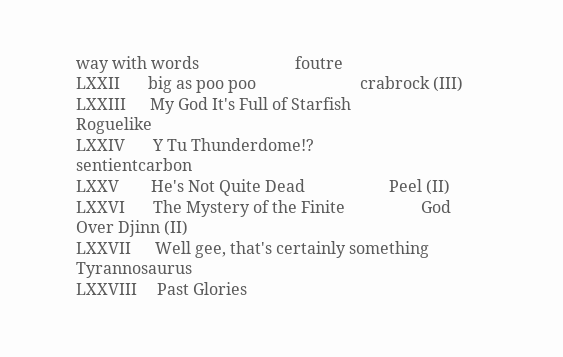way with words                        foutre
LXXII       big as poo poo                          crabrock (III)
LXXIII      My God It's Full of Starfish                    Roguelike
LXXIV       Y Tu Thunderdome!?                      sentientcarbon
LXXV        He's Not Quite Dead                     Peel (II)
LXXVI       The Mystery of the Finite                   God Over Djinn (II)
LXXVII      Well gee, that's certainly something                Tyrannosaurus
LXXVIII     Past Glories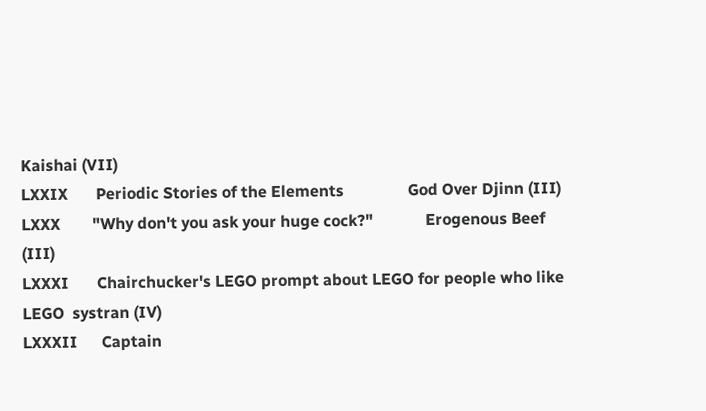Kaishai (VII)
LXXIX       Periodic Stories of the Elements                God Over Djinn (III)
LXXX        "Why don't you ask your huge cock?"             Erogenous Beef (III)
LXXXI       Chairchucker's LEGO prompt about LEGO for people who like LEGO  systran (IV)
LXXXII      Captain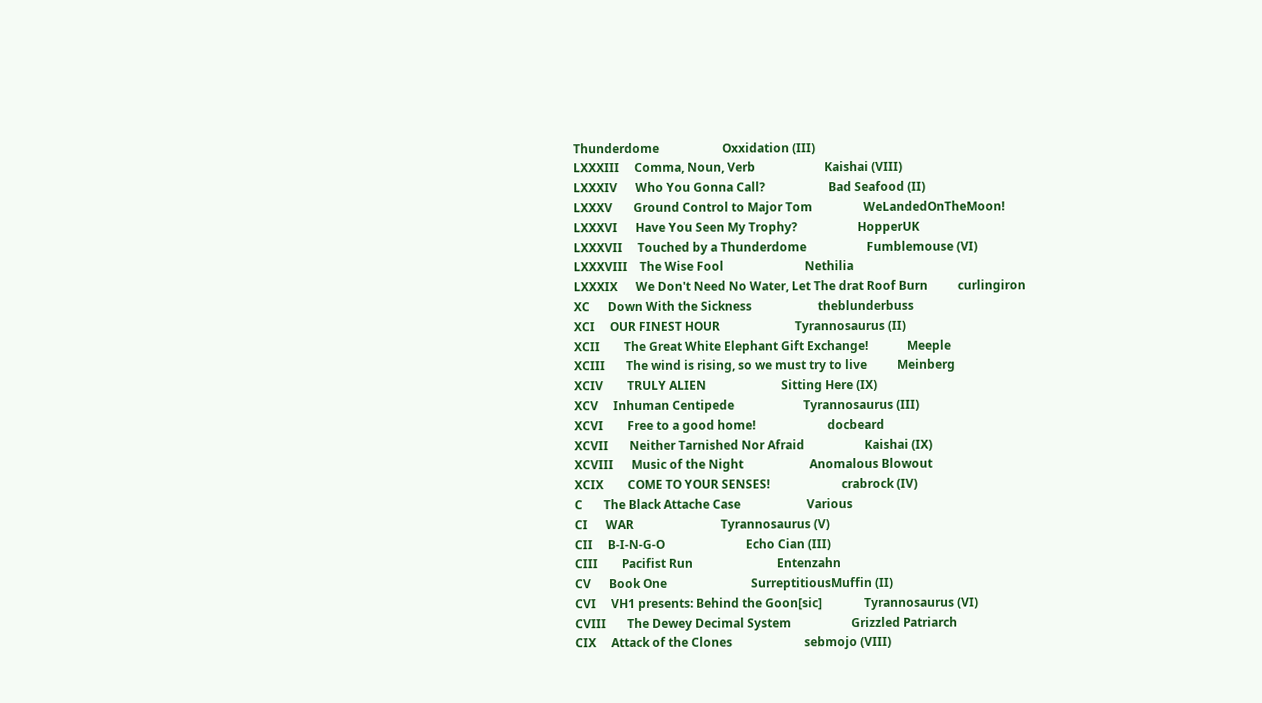Thunderdome                     Oxxidation (III)
LXXXIII     Comma, Noun, Verb                       Kaishai (VIII)
LXXXIV      Who You Gonna Call?                     Bad Seafood (II)
LXXXV       Ground Control to Major Tom                 WeLandedOnTheMoon!
LXXXVI      Have You Seen My Trophy?                    HopperUK
LXXXVII     Touched by a Thunderdome                    Fumblemouse (VI)
LXXXVIII    The Wise Fool                           Nethilia
LXXXIX      We Don't Need No Water, Let The drat Roof Burn          curlingiron
XC      Down With the Sickness                      theblunderbuss
XCI     OUR FINEST HOUR                         Tyrannosaurus (II)
XCII        The Great White Elephant Gift Exchange!             Meeple
XCIII       The wind is rising, so we must try to live          Meinberg
XCIV        TRULY ALIEN                         Sitting Here (IX)
XCV     Inhuman Centipede                       Tyrannosaurus (III)
XCVI        Free to a good home!                        docbeard
XCVII       Neither Tarnished Nor Afraid                    Kaishai (IX)
XCVIII      Music of the Night                      Anomalous Blowout
XCIX        COME TO YOUR SENSES!                        crabrock (IV)
C       The Black Attache Case                      Various
CI      WAR                             Tyrannosaurus (V)
CII     B-I-N-G-O                           Echo Cian (III)
CIII        Pacifist Run                            Entenzahn
CV      Book One                            SurreptitiousMuffin (II)
CVI     VH1 presents: Behind the Goon[sic]              Tyrannosaurus (VI)
CVIII       The Dewey Decimal System                    Grizzled Patriarch
CIX     Attack of the Clones                        sebmojo (VIII)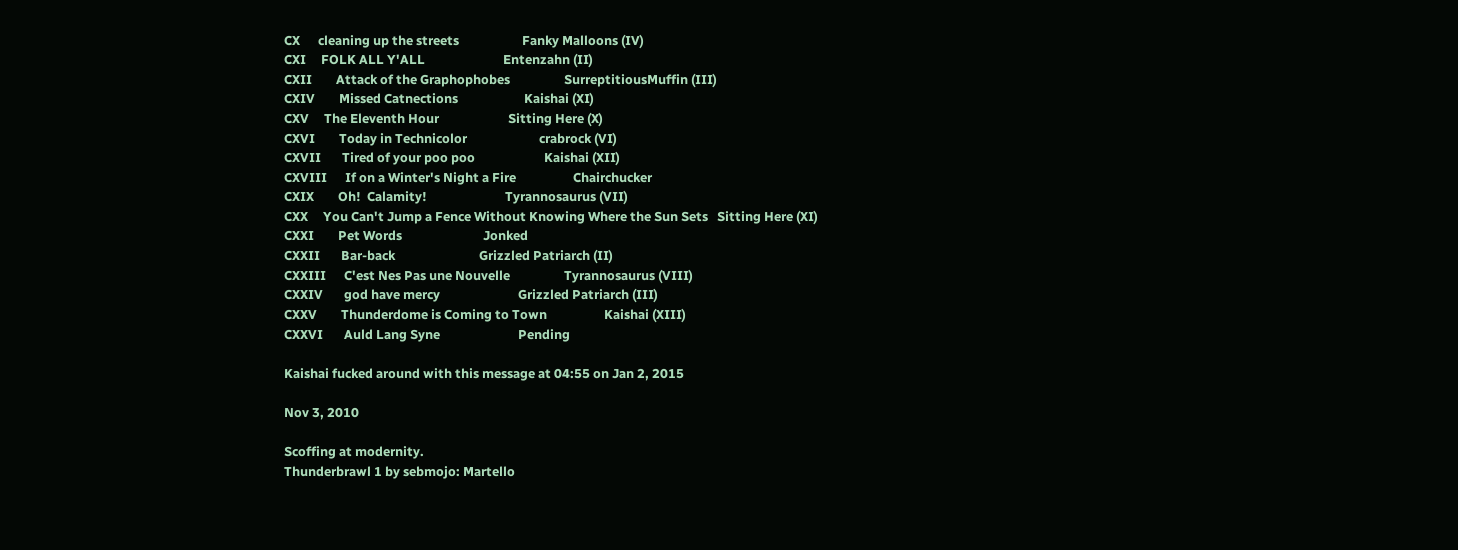CX      cleaning up the streets                     Fanky Malloons (IV)
CXI     FOLK ALL Y'ALL                          Entenzahn (II)
CXII        Attack of the Graphophobes                  SurreptitiousMuffin (III)
CXIV        Missed Catnections                      Kaishai (XI)
CXV     The Eleventh Hour                       Sitting Here (X)
CXVI        Today in Technicolor                        crabrock (VI)
CXVII       Tired of your poo poo                       Kaishai (XII)
CXVIII      If on a Winter's Night a Fire                   Chairchucker
CXIX        Oh!  Calamity!                          Tyrannosaurus (VII)
CXX     You Can't Jump a Fence Without Knowing Where the Sun Sets   Sitting Here (XI)
CXXI        Pet Words                           Jonked
CXXII       Bar-back                            Grizzled Patriarch (II)
CXXIII      C'est Nes Pas une Nouvelle                  Tyrannosaurus (VIII)
CXXIV       god have mercy                          Grizzled Patriarch (III)
CXXV        Thunderdome is Coming to Town                   Kaishai (XIII)
CXXVI       Auld Lang Syne                          Pending

Kaishai fucked around with this message at 04:55 on Jan 2, 2015

Nov 3, 2010

Scoffing at modernity.
Thunderbrawl 1 by sebmojo: Martello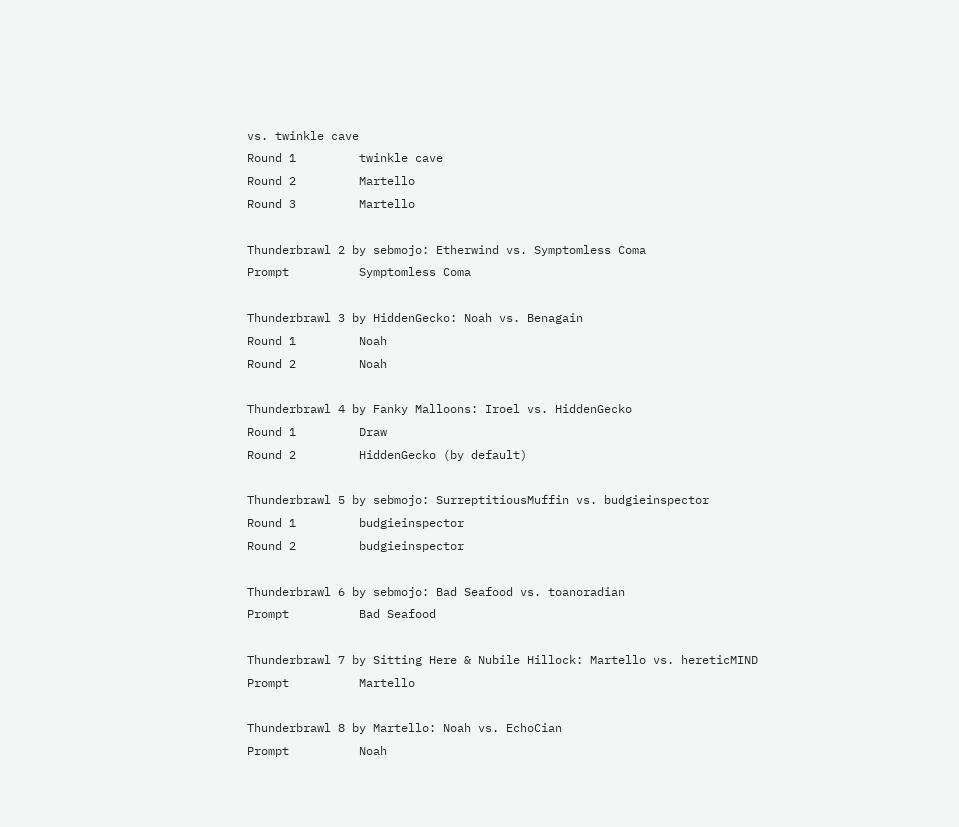vs. twinkle cave
Round 1         twinkle cave
Round 2         Martello
Round 3         Martello

Thunderbrawl 2 by sebmojo: Etherwind vs. Symptomless Coma
Prompt          Symptomless Coma

Thunderbrawl 3 by HiddenGecko: Noah vs. Benagain
Round 1         Noah
Round 2         Noah

Thunderbrawl 4 by Fanky Malloons: Iroel vs. HiddenGecko
Round 1         Draw
Round 2         HiddenGecko (by default)

Thunderbrawl 5 by sebmojo: SurreptitiousMuffin vs. budgieinspector
Round 1         budgieinspector
Round 2         budgieinspector

Thunderbrawl 6 by sebmojo: Bad Seafood vs. toanoradian
Prompt          Bad Seafood

Thunderbrawl 7 by Sitting Here & Nubile Hillock: Martello vs. hereticMIND
Prompt          Martello

Thunderbrawl 8 by Martello: Noah vs. EchoCian
Prompt          Noah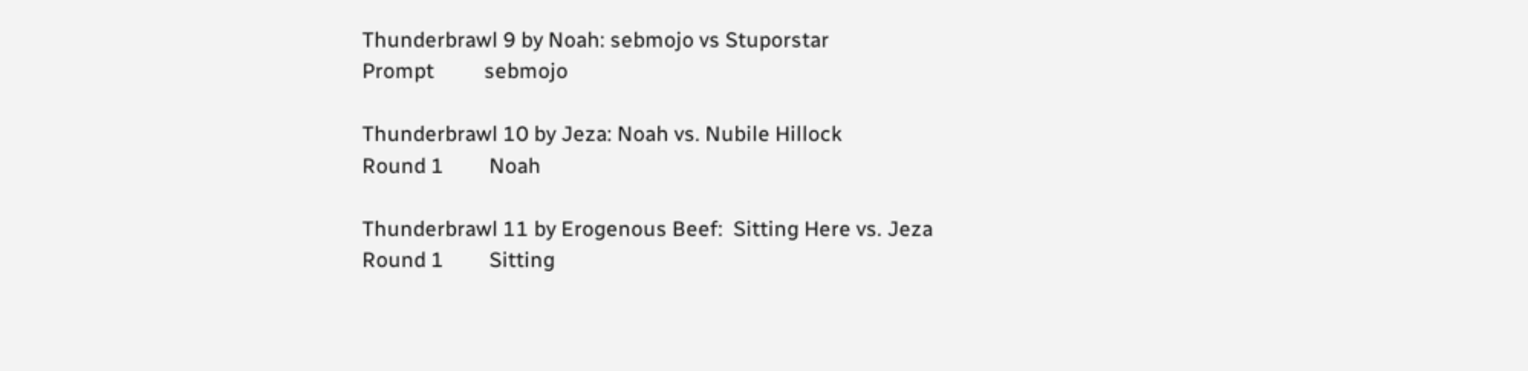Thunderbrawl 9 by Noah: sebmojo vs Stuporstar
Prompt          sebmojo

Thunderbrawl 10 by Jeza: Noah vs. Nubile Hillock
Round 1         Noah

Thunderbrawl 11 by Erogenous Beef:  Sitting Here vs. Jeza
Round 1         Sitting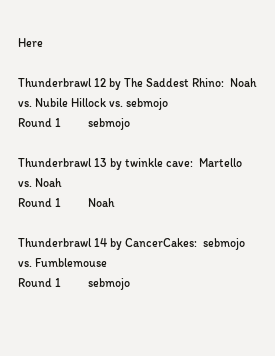Here

Thunderbrawl 12 by The Saddest Rhino:  Noah vs. Nubile Hillock vs. sebmojo
Round 1         sebmojo

Thunderbrawl 13 by twinkle cave:  Martello vs. Noah
Round 1         Noah

Thunderbrawl 14 by CancerCakes:  sebmojo vs. Fumblemouse
Round 1         sebmojo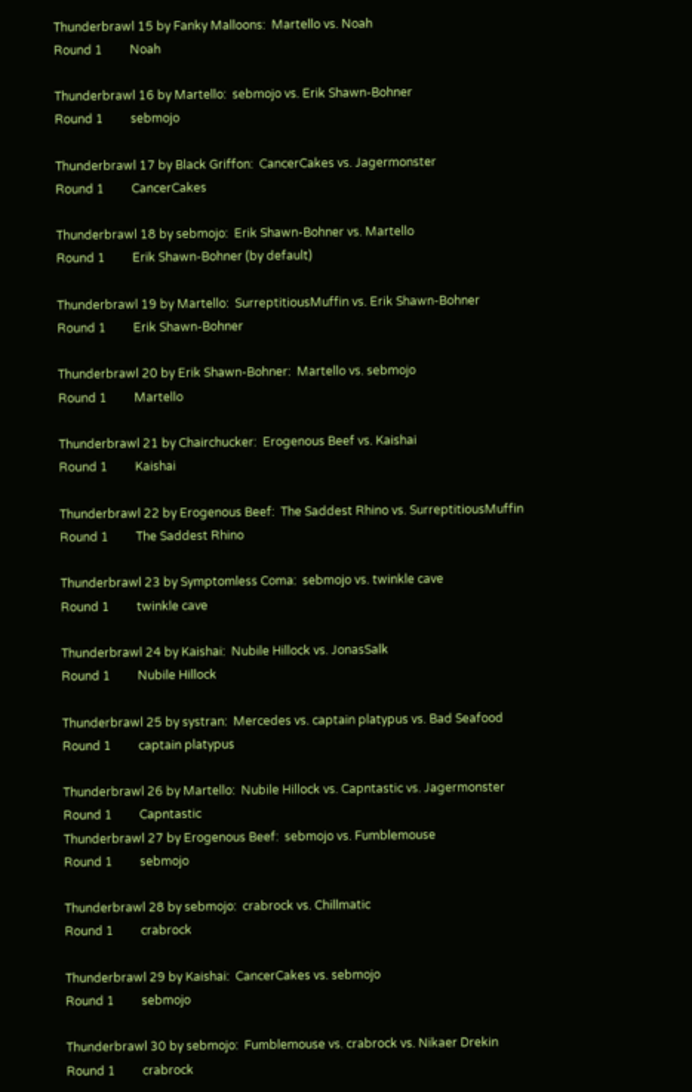Thunderbrawl 15 by Fanky Malloons:  Martello vs. Noah
Round 1         Noah

Thunderbrawl 16 by Martello:  sebmojo vs. Erik Shawn-Bohner
Round 1         sebmojo

Thunderbrawl 17 by Black Griffon:  CancerCakes vs. Jagermonster
Round 1         CancerCakes

Thunderbrawl 18 by sebmojo:  Erik Shawn-Bohner vs. Martello
Round 1         Erik Shawn-Bohner (by default)

Thunderbrawl 19 by Martello:  SurreptitiousMuffin vs. Erik Shawn-Bohner
Round 1         Erik Shawn-Bohner

Thunderbrawl 20 by Erik Shawn-Bohner:  Martello vs. sebmojo
Round 1         Martello

Thunderbrawl 21 by Chairchucker:  Erogenous Beef vs. Kaishai
Round 1         Kaishai

Thunderbrawl 22 by Erogenous Beef:  The Saddest Rhino vs. SurreptitiousMuffin
Round 1         The Saddest Rhino

Thunderbrawl 23 by Symptomless Coma:  sebmojo vs. twinkle cave
Round 1         twinkle cave

Thunderbrawl 24 by Kaishai:  Nubile Hillock vs. JonasSalk
Round 1         Nubile Hillock

Thunderbrawl 25 by systran:  Mercedes vs. captain platypus vs. Bad Seafood
Round 1         captain platypus

Thunderbrawl 26 by Martello:  Nubile Hillock vs. Capntastic vs. Jagermonster
Round 1         Capntastic
Thunderbrawl 27 by Erogenous Beef:  sebmojo vs. Fumblemouse
Round 1         sebmojo

Thunderbrawl 28 by sebmojo:  crabrock vs. Chillmatic
Round 1         crabrock

Thunderbrawl 29 by Kaishai:  CancerCakes vs. sebmojo
Round 1         sebmojo

Thunderbrawl 30 by sebmojo:  Fumblemouse vs. crabrock vs. Nikaer Drekin
Round 1         crabrock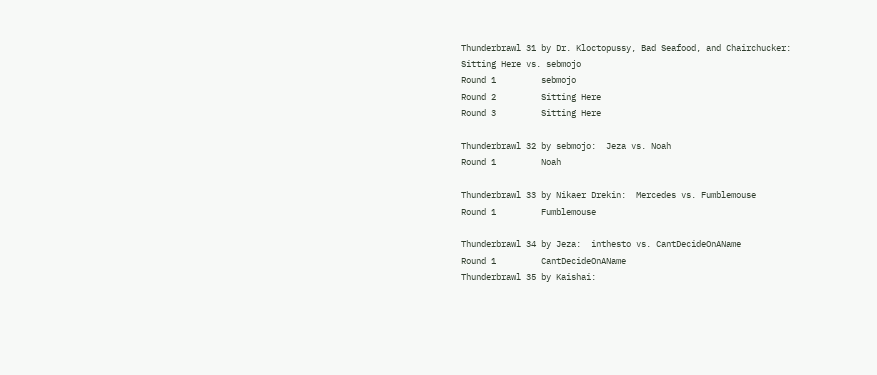Thunderbrawl 31 by Dr. Kloctopussy, Bad Seafood, and Chairchucker:  Sitting Here vs. sebmojo
Round 1         sebmojo
Round 2         Sitting Here
Round 3         Sitting Here

Thunderbrawl 32 by sebmojo:  Jeza vs. Noah
Round 1         Noah

Thunderbrawl 33 by Nikaer Drekin:  Mercedes vs. Fumblemouse
Round 1         Fumblemouse

Thunderbrawl 34 by Jeza:  inthesto vs. CantDecideOnAName
Round 1         CantDecideOnAName
Thunderbrawl 35 by Kaishai: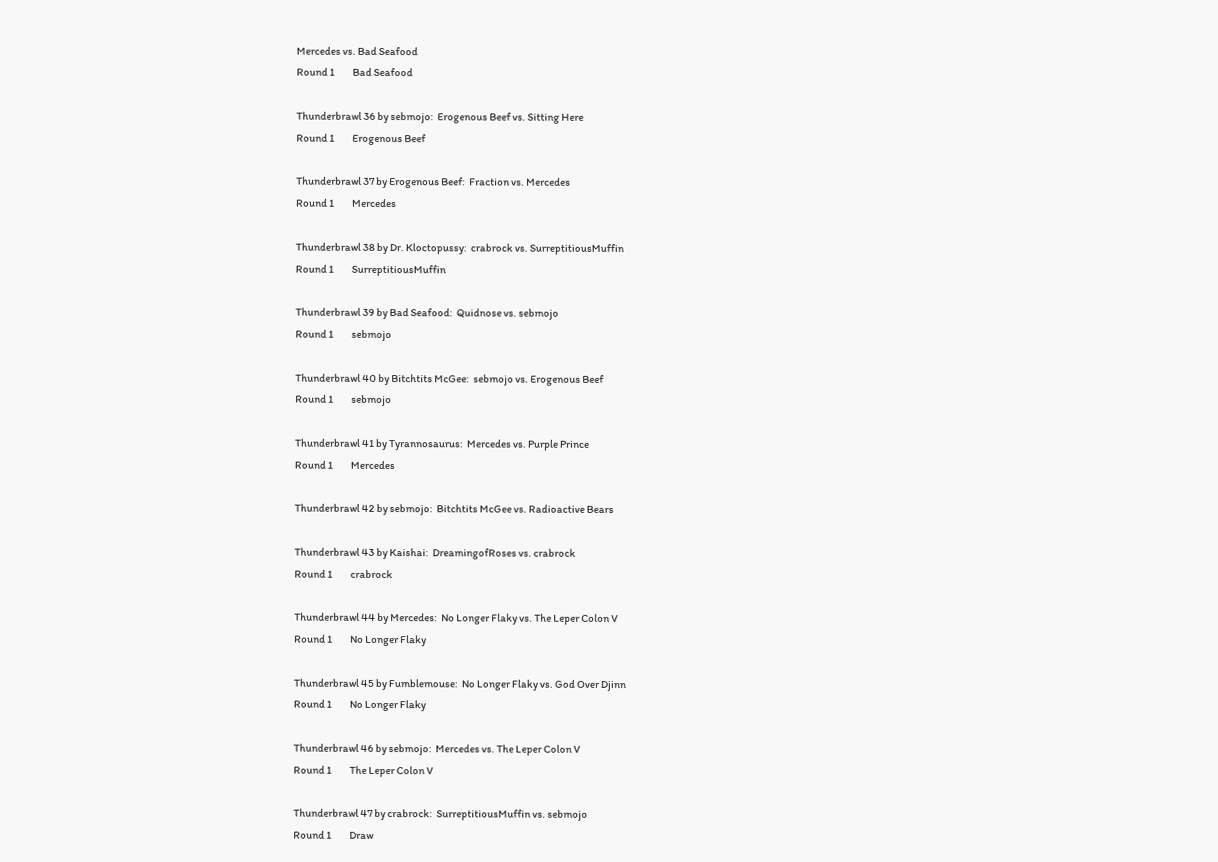Mercedes vs. Bad Seafood
Round 1         Bad Seafood

Thunderbrawl 36 by sebmojo:  Erogenous Beef vs. Sitting Here
Round 1         Erogenous Beef

Thunderbrawl 37 by Erogenous Beef:  Fraction vs. Mercedes
Round 1         Mercedes

Thunderbrawl 38 by Dr. Kloctopussy:  crabrock vs. SurreptitiousMuffin
Round 1         SurreptitiousMuffin

Thunderbrawl 39 by Bad Seafood:  Quidnose vs. sebmojo
Round 1         sebmojo

Thunderbrawl 40 by Bitchtits McGee:  sebmojo vs. Erogenous Beef
Round 1         sebmojo

Thunderbrawl 41 by Tyrannosaurus:  Mercedes vs. Purple Prince
Round 1         Mercedes

Thunderbrawl 42 by sebmojo:  Bitchtits McGee vs. Radioactive Bears

Thunderbrawl 43 by Kaishai:  DreamingofRoses vs. crabrock
Round 1         crabrock

Thunderbrawl 44 by Mercedes:  No Longer Flaky vs. The Leper Colon V
Round 1         No Longer Flaky

Thunderbrawl 45 by Fumblemouse:  No Longer Flaky vs. God Over Djinn
Round 1         No Longer Flaky

Thunderbrawl 46 by sebmojo:  Mercedes vs. The Leper Colon V
Round 1         The Leper Colon V

Thunderbrawl 47 by crabrock:  SurreptitiousMuffin vs. sebmojo
Round 1         Draw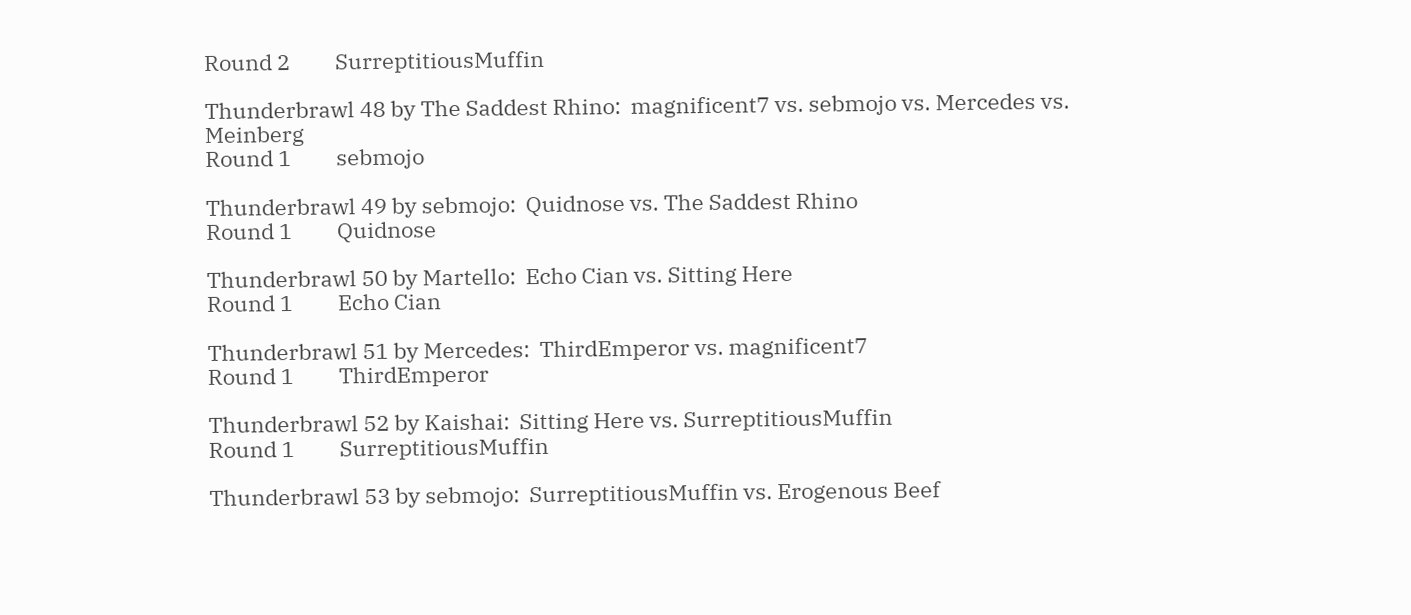Round 2         SurreptitiousMuffin

Thunderbrawl 48 by The Saddest Rhino:  magnificent7 vs. sebmojo vs. Mercedes vs. Meinberg
Round 1         sebmojo

Thunderbrawl 49 by sebmojo:  Quidnose vs. The Saddest Rhino
Round 1         Quidnose

Thunderbrawl 50 by Martello:  Echo Cian vs. Sitting Here
Round 1         Echo Cian

Thunderbrawl 51 by Mercedes:  ThirdEmperor vs. magnificent7
Round 1         ThirdEmperor

Thunderbrawl 52 by Kaishai:  Sitting Here vs. SurreptitiousMuffin
Round 1         SurreptitiousMuffin

Thunderbrawl 53 by sebmojo:  SurreptitiousMuffin vs. Erogenous Beef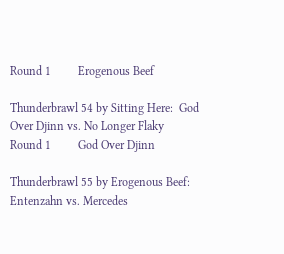Round 1         Erogenous Beef

Thunderbrawl 54 by Sitting Here:  God Over Djinn vs. No Longer Flaky
Round 1         God Over Djinn

Thunderbrawl 55 by Erogenous Beef:  Entenzahn vs. Mercedes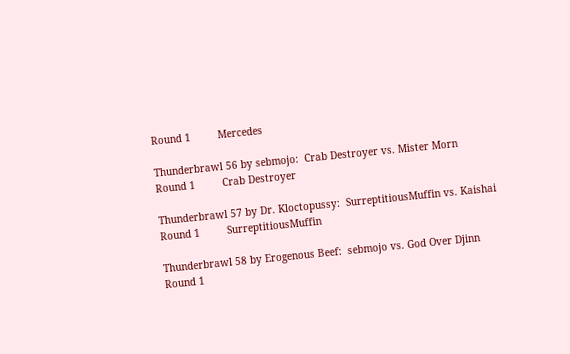Round 1         Mercedes

Thunderbrawl 56 by sebmojo:  Crab Destroyer vs. Mister Morn
Round 1         Crab Destroyer

Thunderbrawl 57 by Dr. Kloctopussy:  SurreptitiousMuffin vs. Kaishai
Round 1         SurreptitiousMuffin

Thunderbrawl 58 by Erogenous Beef:  sebmojo vs. God Over Djinn
Round 1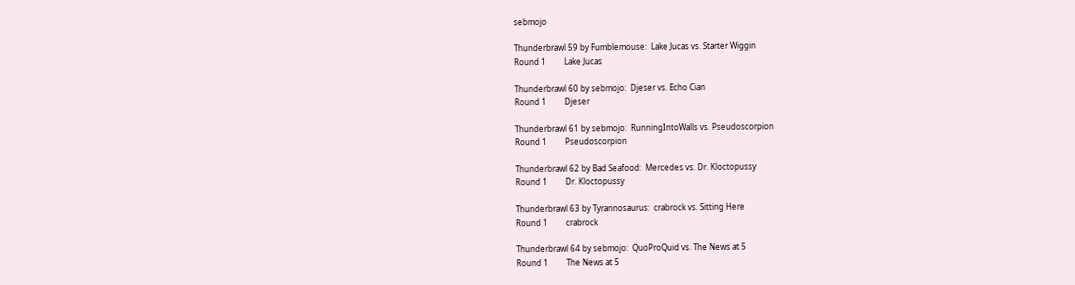sebmojo

Thunderbrawl 59 by Fumblemouse:  Lake Jucas vs. Starter Wiggin
Round 1         Lake Jucas

Thunderbrawl 60 by sebmojo:  Djeser vs. Echo Cian
Round 1         Djeser

Thunderbrawl 61 by sebmojo:  RunningIntoWalls vs. Pseudoscorpion
Round 1         Pseudoscorpion

Thunderbrawl 62 by Bad Seafood:  Mercedes vs. Dr. Kloctopussy
Round 1         Dr. Kloctopussy

Thunderbrawl 63 by Tyrannosaurus:  crabrock vs. Sitting Here
Round 1         crabrock

Thunderbrawl 64 by sebmojo:  QuoProQuid vs. The News at 5
Round 1         The News at 5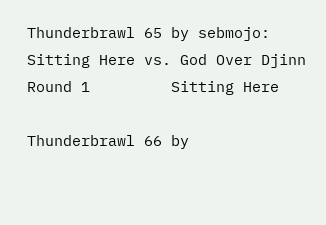Thunderbrawl 65 by sebmojo:  Sitting Here vs. God Over Djinn
Round 1         Sitting Here

Thunderbrawl 66 by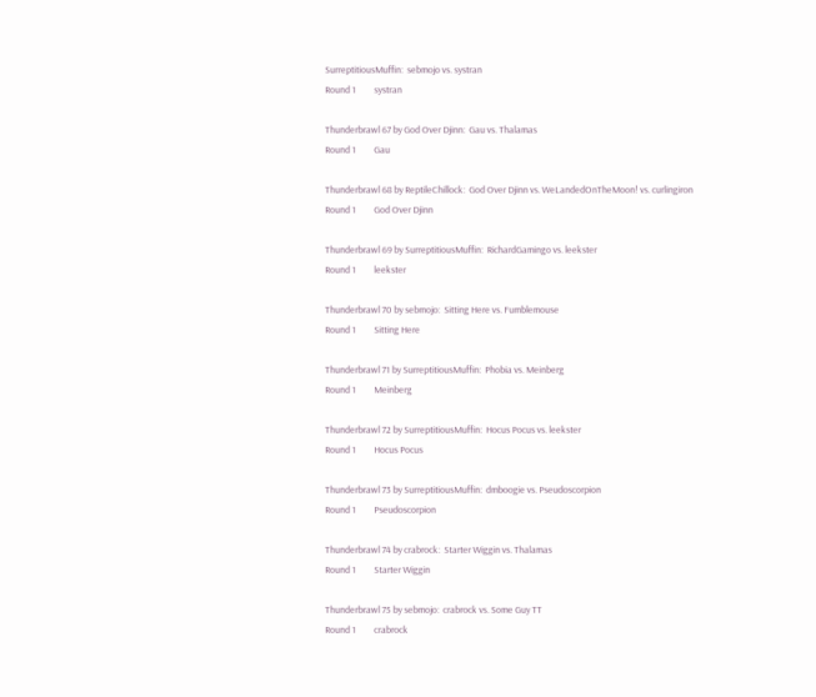SurreptitiousMuffin:  sebmojo vs. systran
Round 1         systran

Thunderbrawl 67 by God Over Djinn:  Gau vs. Thalamas
Round 1         Gau

Thunderbrawl 68 by ReptileChillock:  God Over Djinn vs. WeLandedOnTheMoon! vs. curlingiron
Round 1         God Over Djinn

Thunderbrawl 69 by SurreptitiousMuffin:  RichardGamingo vs. leekster
Round 1         leekster

Thunderbrawl 70 by sebmojo:  Sitting Here vs. Fumblemouse
Round 1         Sitting Here

Thunderbrawl 71 by SurreptitiousMuffin:  Phobia vs. Meinberg
Round 1         Meinberg

Thunderbrawl 72 by SurreptitiousMuffin:  Hocus Pocus vs. leekster
Round 1         Hocus Pocus

Thunderbrawl 73 by SurreptitiousMuffin:  dmboogie vs. Pseudoscorpion
Round 1         Pseudoscorpion

Thunderbrawl 74 by crabrock:  Starter Wiggin vs. Thalamas
Round 1         Starter Wiggin

Thunderbrawl 75 by sebmojo:  crabrock vs. Some Guy TT
Round 1         crabrock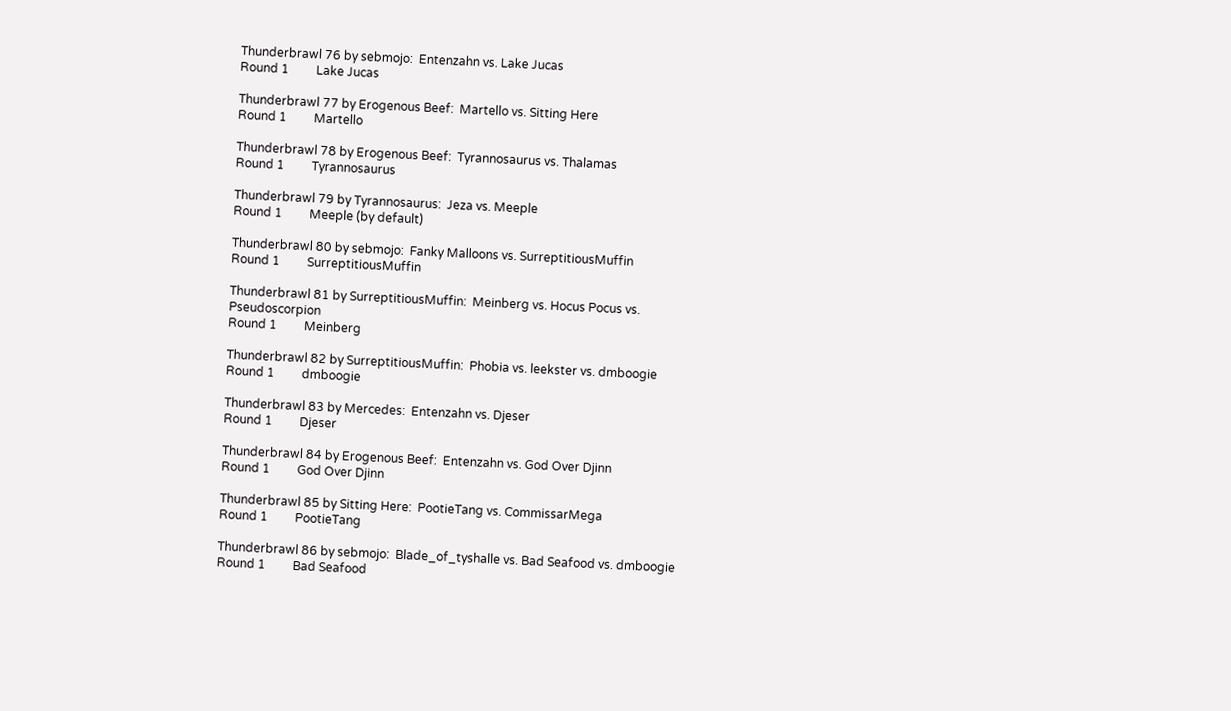Thunderbrawl 76 by sebmojo:  Entenzahn vs. Lake Jucas
Round 1         Lake Jucas

Thunderbrawl 77 by Erogenous Beef:  Martello vs. Sitting Here
Round 1         Martello

Thunderbrawl 78 by Erogenous Beef:  Tyrannosaurus vs. Thalamas
Round 1         Tyrannosaurus

Thunderbrawl 79 by Tyrannosaurus:  Jeza vs. Meeple
Round 1         Meeple (by default)

Thunderbrawl 80 by sebmojo:  Fanky Malloons vs. SurreptitiousMuffin
Round 1         SurreptitiousMuffin

Thunderbrawl 81 by SurreptitiousMuffin:  Meinberg vs. Hocus Pocus vs. Pseudoscorpion
Round 1         Meinberg

Thunderbrawl 82 by SurreptitiousMuffin:  Phobia vs. leekster vs. dmboogie
Round 1         dmboogie

Thunderbrawl 83 by Mercedes:  Entenzahn vs. Djeser
Round 1         Djeser

Thunderbrawl 84 by Erogenous Beef:  Entenzahn vs. God Over Djinn
Round 1         God Over Djinn

Thunderbrawl 85 by Sitting Here:  PootieTang vs. CommissarMega
Round 1         PootieTang

Thunderbrawl 86 by sebmojo:  Blade_of_tyshalle vs. Bad Seafood vs. dmboogie
Round 1         Bad Seafood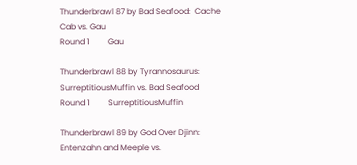Thunderbrawl 87 by Bad Seafood:  Cache Cab vs. Gau
Round 1         Gau

Thunderbrawl 88 by Tyrannosaurus:  SurreptitiousMuffin vs. Bad Seafood
Round 1         SurreptitiousMuffin

Thunderbrawl 89 by God Over Djinn:  Entenzahn and Meeple vs.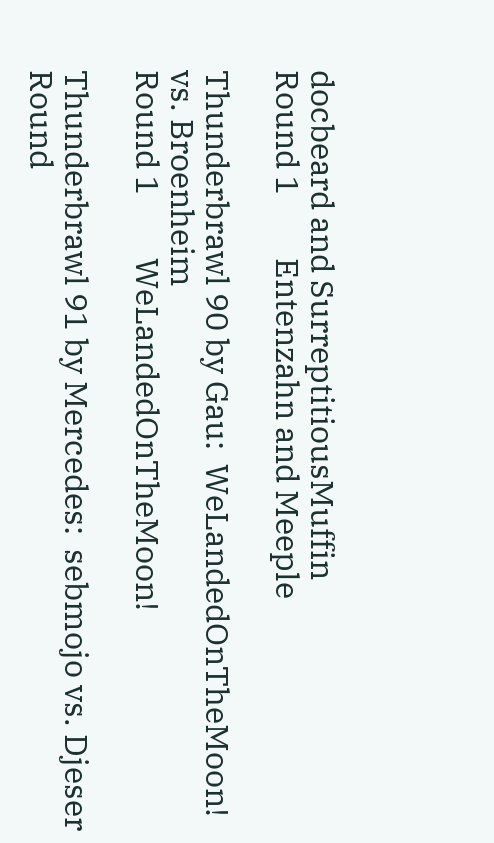docbeard and SurreptitiousMuffin
Round 1         Entenzahn and Meeple

Thunderbrawl 90 by Gau:  WeLandedOnTheMoon! vs. Broenheim
Round 1         WeLandedOnTheMoon!

Thunderbrawl 91 by Mercedes:  sebmojo vs. Djeser
Round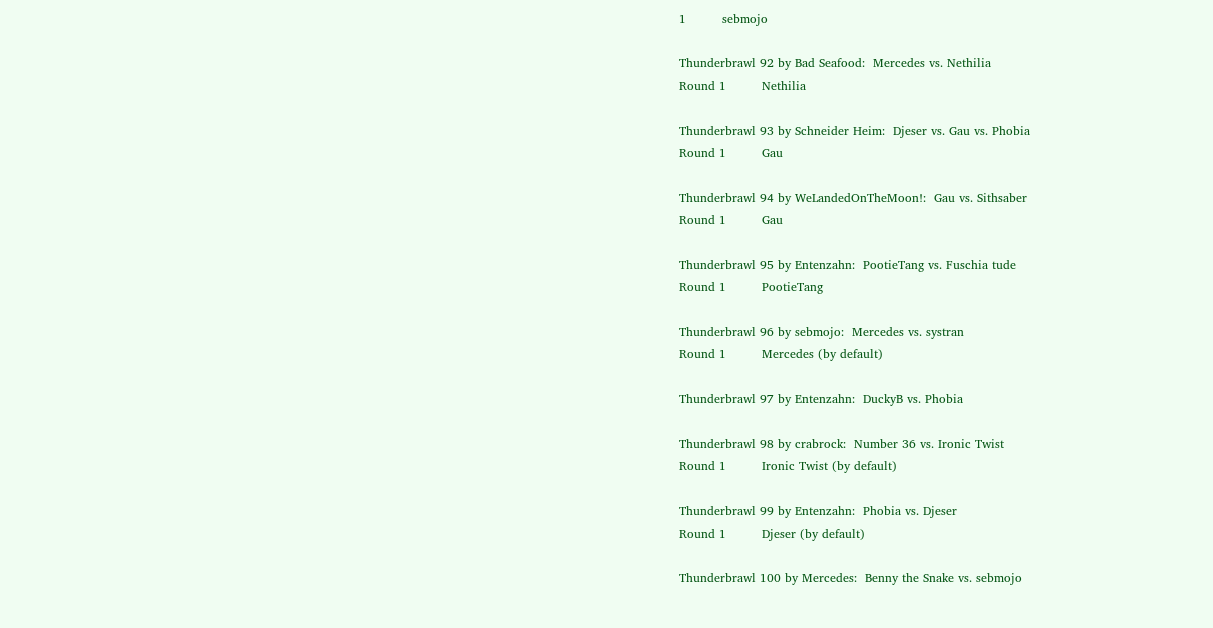1         sebmojo

Thunderbrawl 92 by Bad Seafood:  Mercedes vs. Nethilia
Round 1         Nethilia

Thunderbrawl 93 by Schneider Heim:  Djeser vs. Gau vs. Phobia
Round 1         Gau

Thunderbrawl 94 by WeLandedOnTheMoon!:  Gau vs. Sithsaber
Round 1         Gau

Thunderbrawl 95 by Entenzahn:  PootieTang vs. Fuschia tude
Round 1         PootieTang

Thunderbrawl 96 by sebmojo:  Mercedes vs. systran
Round 1         Mercedes (by default)

Thunderbrawl 97 by Entenzahn:  DuckyB vs. Phobia

Thunderbrawl 98 by crabrock:  Number 36 vs. Ironic Twist
Round 1         Ironic Twist (by default)

Thunderbrawl 99 by Entenzahn:  Phobia vs. Djeser
Round 1         Djeser (by default)

Thunderbrawl 100 by Mercedes:  Benny the Snake vs. sebmojo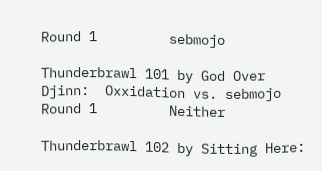Round 1         sebmojo

Thunderbrawl 101 by God Over Djinn:  Oxxidation vs. sebmojo
Round 1         Neither

Thunderbrawl 102 by Sitting Here: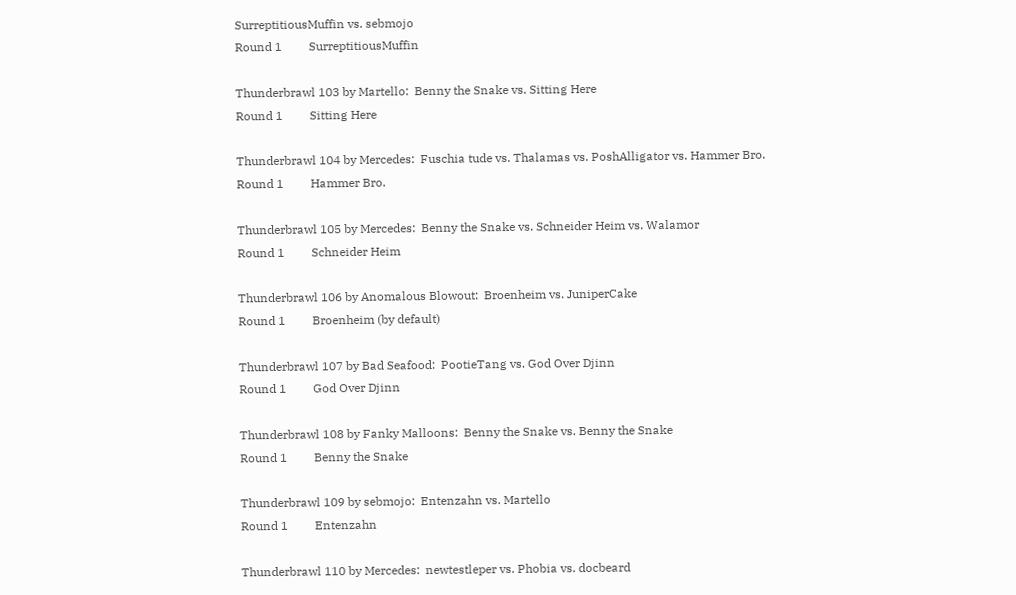SurreptitiousMuffin vs. sebmojo
Round 1         SurreptitiousMuffin

Thunderbrawl 103 by Martello:  Benny the Snake vs. Sitting Here
Round 1         Sitting Here

Thunderbrawl 104 by Mercedes:  Fuschia tude vs. Thalamas vs. PoshAlligator vs. Hammer Bro.
Round 1         Hammer Bro.

Thunderbrawl 105 by Mercedes:  Benny the Snake vs. Schneider Heim vs. Walamor
Round 1         Schneider Heim

Thunderbrawl 106 by Anomalous Blowout:  Broenheim vs. JuniperCake
Round 1         Broenheim (by default)

Thunderbrawl 107 by Bad Seafood:  PootieTang vs. God Over Djinn
Round 1         God Over Djinn

Thunderbrawl 108 by Fanky Malloons:  Benny the Snake vs. Benny the Snake
Round 1         Benny the Snake

Thunderbrawl 109 by sebmojo:  Entenzahn vs. Martello
Round 1         Entenzahn

Thunderbrawl 110 by Mercedes:  newtestleper vs. Phobia vs. docbeard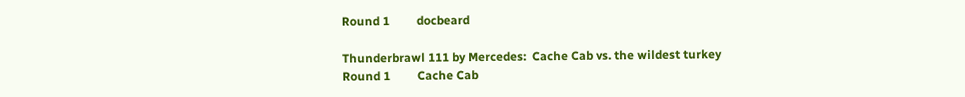Round 1         docbeard

Thunderbrawl 111 by Mercedes:  Cache Cab vs. the wildest turkey
Round 1         Cache Cab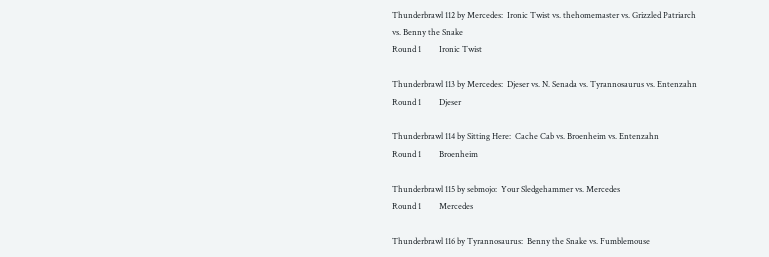Thunderbrawl 112 by Mercedes:  Ironic Twist vs. thehomemaster vs. Grizzled Patriarch vs. Benny the Snake
Round 1         Ironic Twist

Thunderbrawl 113 by Mercedes:  Djeser vs. N. Senada vs. Tyrannosaurus vs. Entenzahn
Round 1         Djeser

Thunderbrawl 114 by Sitting Here:  Cache Cab vs. Broenheim vs. Entenzahn
Round 1         Broenheim

Thunderbrawl 115 by sebmojo:  Your Sledgehammer vs. Mercedes
Round 1         Mercedes

Thunderbrawl 116 by Tyrannosaurus:  Benny the Snake vs. Fumblemouse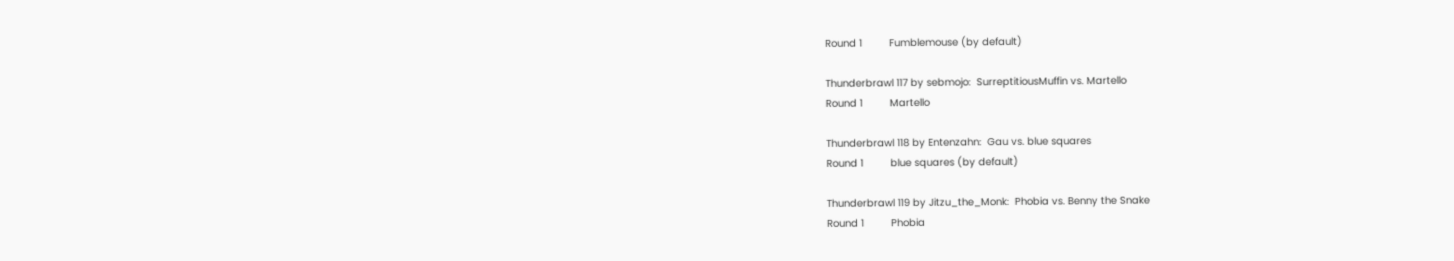Round 1         Fumblemouse (by default)

Thunderbrawl 117 by sebmojo:  SurreptitiousMuffin vs. Martello
Round 1         Martello

Thunderbrawl 118 by Entenzahn:  Gau vs. blue squares
Round 1         blue squares (by default)

Thunderbrawl 119 by Jitzu_the_Monk:  Phobia vs. Benny the Snake
Round 1         Phobia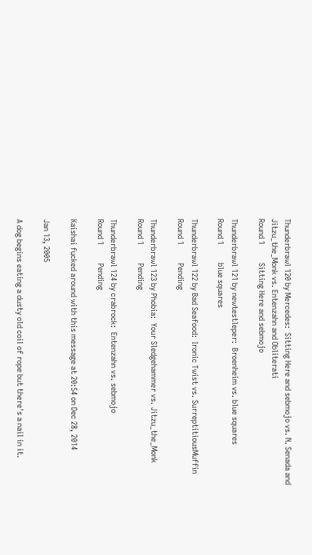Thunderbrawl 120 by Mercedes:  Sitting Here and sebmojo vs. N. Senada and Jitzu_the_Monk vs. Entenzahn and Obliterati
Round 1         Sitting Here and sebmojo

Thunderbrawl 121 by newtestleper:  Broenheim vs. blue squares
Round 1         blue squares

Thunderbrawl 122 by Bad Seafood:  Ironic Twist vs. SurreptitiousMuffin
Round 1         Pending

Thunderbrawl 123 by Phobia:  Your Sledgehammer vs. Jitzu_the_Monk
Round 1         Pending

Thunderbrawl 124 by crabrock:  Entenzahn vs. sebmojo
Round 1         Pending

Kaishai fucked around with this message at 20:54 on Dec 28, 2014

Jan 13, 2005

A dog begins eating a dusty old coil of rope but there's a nail in it.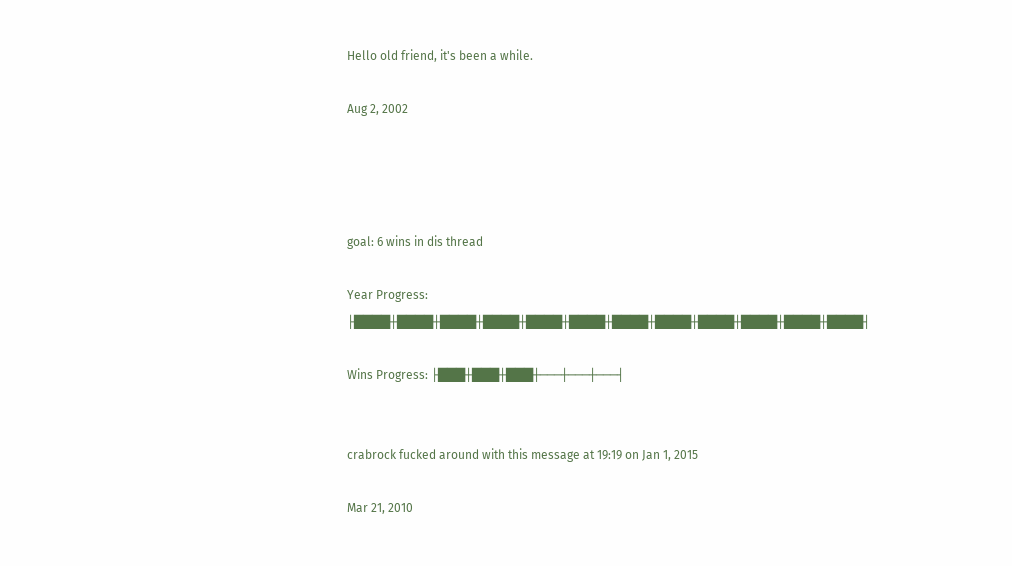Hello old friend, it's been a while.

Aug 2, 2002




goal: 6 wins in dis thread

Year Progress: ├████┼████┼████┼████┼████┼████┼████┼████┼████┼████┼████┼████┤

Wins Progress: ├███┼███┼███┼───┼───┼───┤


crabrock fucked around with this message at 19:19 on Jan 1, 2015

Mar 21, 2010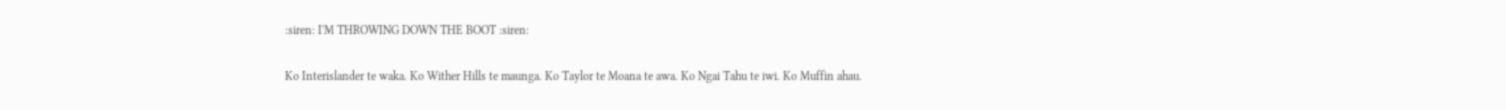:siren: I'M THROWING DOWN THE BOOT :siren:

Ko Interislander te waka. Ko Wither Hills te maunga. Ko Taylor te Moana te awa. Ko Ngai Tahu te iwi. Ko Muffin ahau.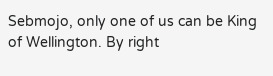Sebmojo, only one of us can be King of Wellington. By right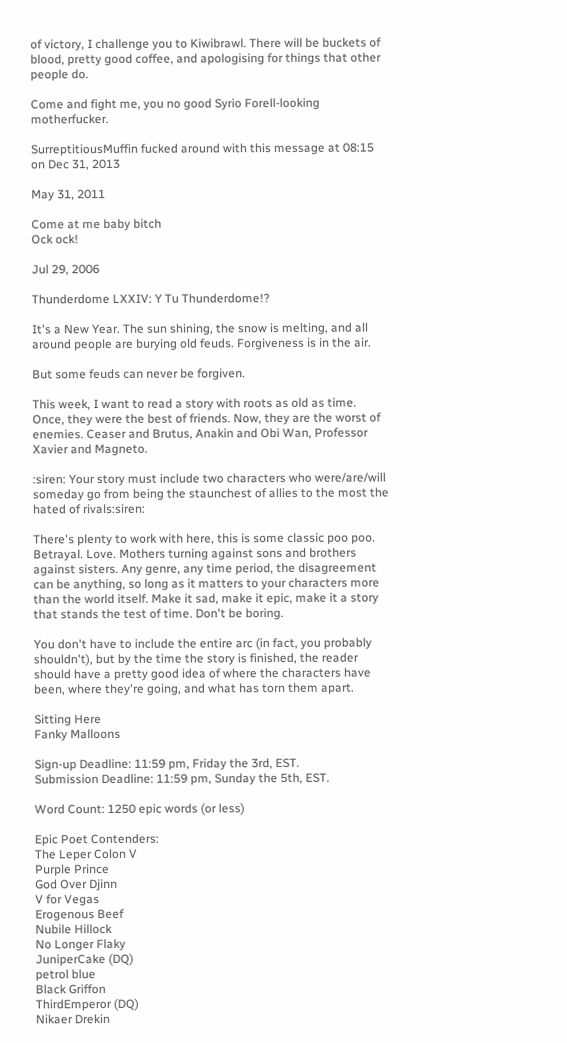of victory, I challenge you to Kiwibrawl. There will be buckets of blood, pretty good coffee, and apologising for things that other people do.

Come and fight me, you no good Syrio Forell-looking motherfucker.

SurreptitiousMuffin fucked around with this message at 08:15 on Dec 31, 2013

May 31, 2011

Come at me baby bitch
Ock ock!

Jul 29, 2006

Thunderdome LXXIV: Y Tu Thunderdome!?

It's a New Year. The sun shining, the snow is melting, and all around people are burying old feuds. Forgiveness is in the air.

But some feuds can never be forgiven.

This week, I want to read a story with roots as old as time. Once, they were the best of friends. Now, they are the worst of enemies. Ceaser and Brutus, Anakin and Obi Wan, Professor Xavier and Magneto.

:siren: Your story must include two characters who were/are/will someday go from being the staunchest of allies to the most the hated of rivals:siren:

There's plenty to work with here, this is some classic poo poo. Betrayal. Love. Mothers turning against sons and brothers against sisters. Any genre, any time period, the disagreement can be anything, so long as it matters to your characters more than the world itself. Make it sad, make it epic, make it a story that stands the test of time. Don't be boring.

You don't have to include the entire arc (in fact, you probably shouldn't), but by the time the story is finished, the reader should have a pretty good idea of where the characters have been, where they're going, and what has torn them apart.

Sitting Here
Fanky Malloons

Sign-up Deadline: 11:59 pm, Friday the 3rd, EST.
Submission Deadline: 11:59 pm, Sunday the 5th, EST.

Word Count: 1250 epic words (or less)

Epic Poet Contenders:
The Leper Colon V
Purple Prince
God Over Djinn
V for Vegas
Erogenous Beef
Nubile Hillock
No Longer Flaky
JuniperCake (DQ)
petrol blue
Black Griffon
ThirdEmperor (DQ)
Nikaer Drekin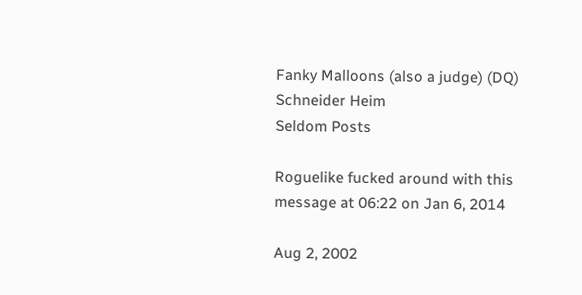Fanky Malloons (also a judge) (DQ)
Schneider Heim
Seldom Posts

Roguelike fucked around with this message at 06:22 on Jan 6, 2014

Aug 2, 2002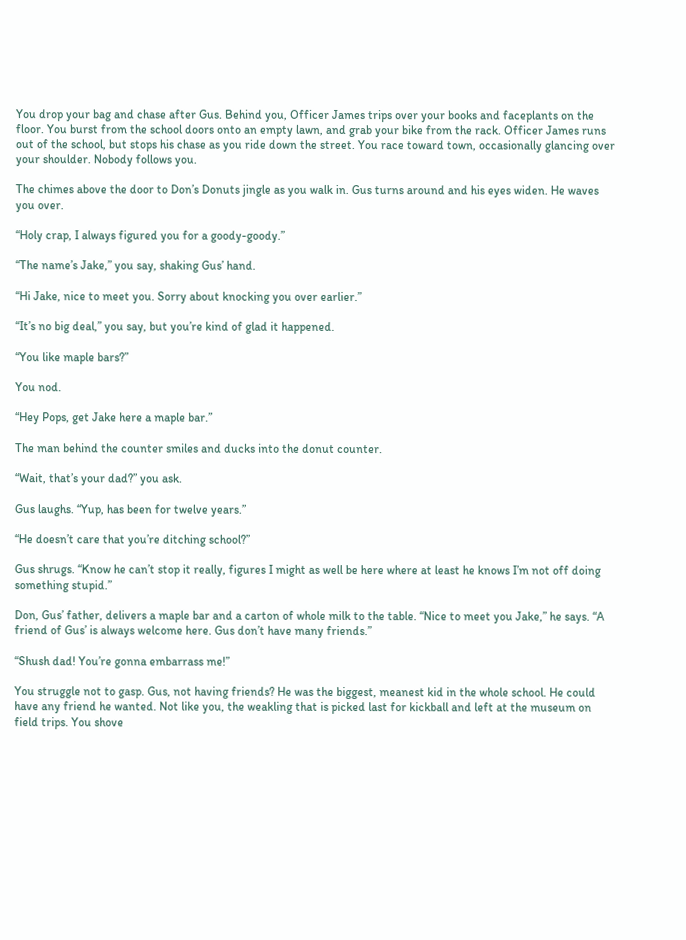You drop your bag and chase after Gus. Behind you, Officer James trips over your books and faceplants on the floor. You burst from the school doors onto an empty lawn, and grab your bike from the rack. Officer James runs out of the school, but stops his chase as you ride down the street. You race toward town, occasionally glancing over your shoulder. Nobody follows you.

The chimes above the door to Don’s Donuts jingle as you walk in. Gus turns around and his eyes widen. He waves you over.

“Holy crap, I always figured you for a goody-goody.”

“The name’s Jake,” you say, shaking Gus’ hand.

“Hi Jake, nice to meet you. Sorry about knocking you over earlier.”

“It’s no big deal,” you say, but you’re kind of glad it happened.

“You like maple bars?”

You nod.

“Hey Pops, get Jake here a maple bar.”

The man behind the counter smiles and ducks into the donut counter.

“Wait, that’s your dad?” you ask.

Gus laughs. “Yup, has been for twelve years.”

“He doesn’t care that you’re ditching school?”

Gus shrugs. “Know he can’t stop it really, figures I might as well be here where at least he knows I’m not off doing something stupid.”

Don, Gus’ father, delivers a maple bar and a carton of whole milk to the table. “Nice to meet you Jake,” he says. “A friend of Gus’ is always welcome here. Gus don’t have many friends.”

“Shush dad! You’re gonna embarrass me!”

You struggle not to gasp. Gus, not having friends? He was the biggest, meanest kid in the whole school. He could have any friend he wanted. Not like you, the weakling that is picked last for kickball and left at the museum on field trips. You shove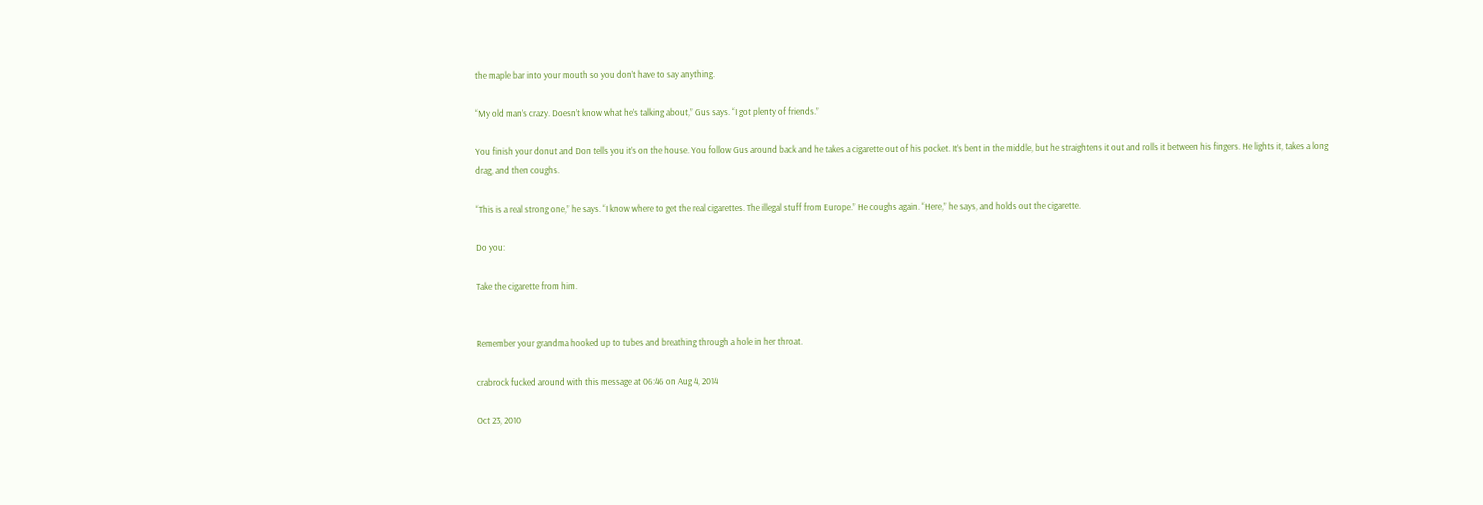the maple bar into your mouth so you don’t have to say anything.

“My old man’s crazy. Doesn’t know what he’s talking about,” Gus says. “I got plenty of friends.”

You finish your donut and Don tells you it’s on the house. You follow Gus around back and he takes a cigarette out of his pocket. It’s bent in the middle, but he straightens it out and rolls it between his fingers. He lights it, takes a long drag, and then coughs.

“This is a real strong one,” he says. “I know where to get the real cigarettes. The illegal stuff from Europe.” He coughs again. “Here,” he says, and holds out the cigarette.

Do you:

Take the cigarette from him.


Remember your grandma hooked up to tubes and breathing through a hole in her throat.

crabrock fucked around with this message at 06:46 on Aug 4, 2014

Oct 23, 2010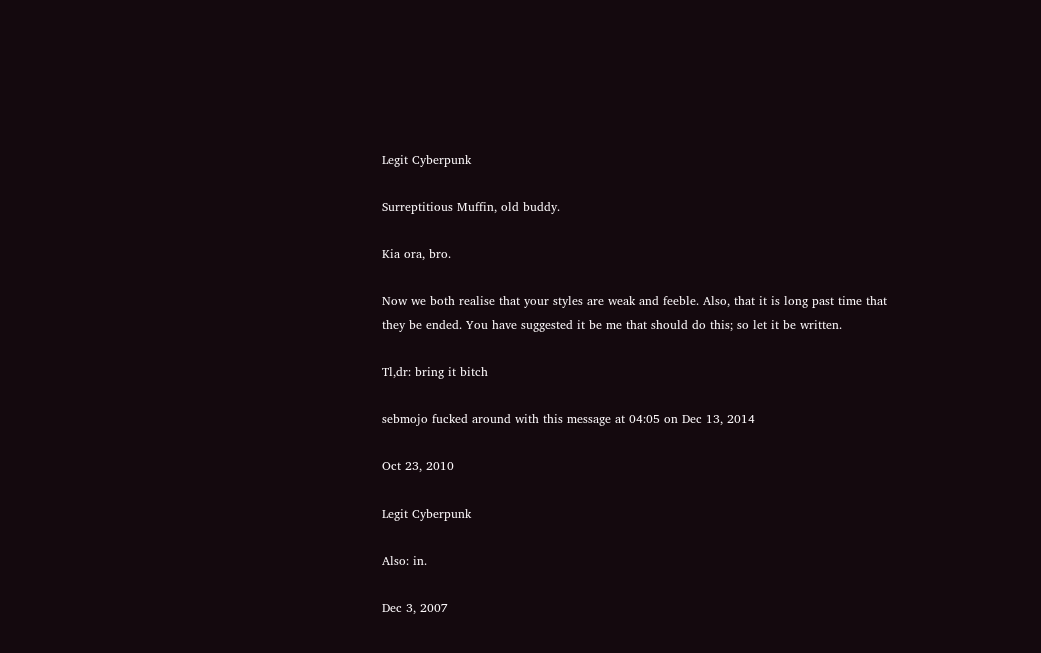Legit Cyberpunk

Surreptitious Muffin, old buddy.

Kia ora, bro.

Now we both realise that your styles are weak and feeble. Also, that it is long past time that they be ended. You have suggested it be me that should do this; so let it be written.

Tl,dr: bring it bitch

sebmojo fucked around with this message at 04:05 on Dec 13, 2014

Oct 23, 2010

Legit Cyberpunk

Also: in.

Dec 3, 2007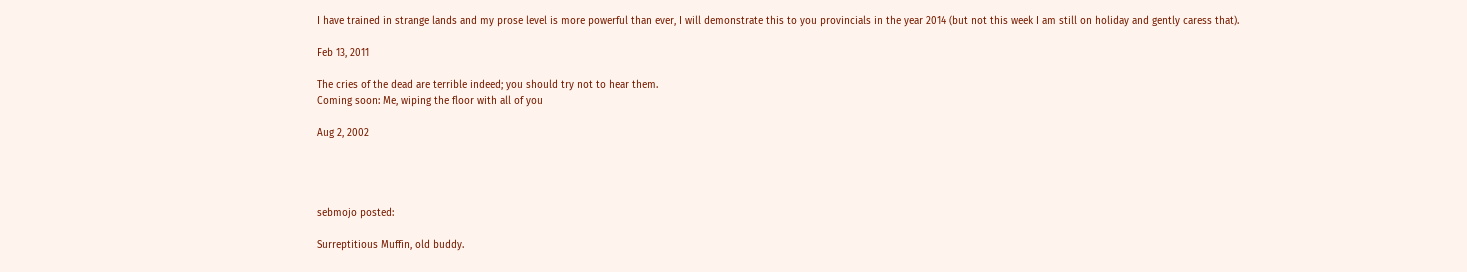I have trained in strange lands and my prose level is more powerful than ever, I will demonstrate this to you provincials in the year 2014 (but not this week I am still on holiday and gently caress that).

Feb 13, 2011

The cries of the dead are terrible indeed; you should try not to hear them.
Coming soon: Me, wiping the floor with all of you

Aug 2, 2002




sebmojo posted:

Surreptitious Muffin, old buddy.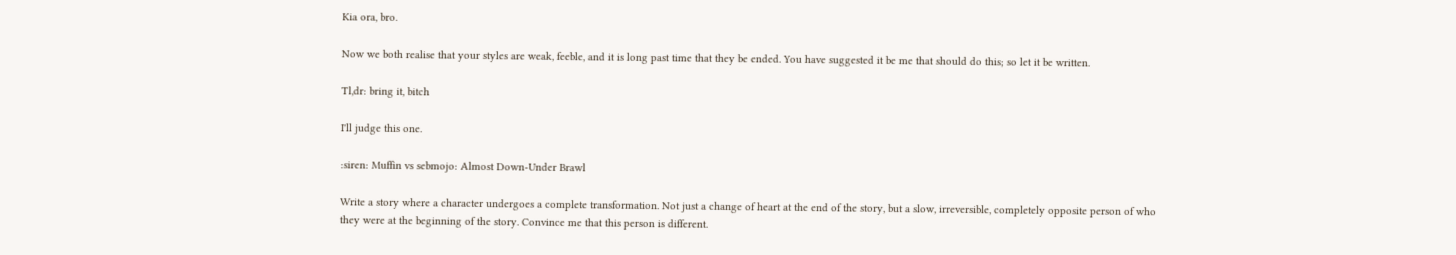Kia ora, bro.

Now we both realise that your styles are weak, feeble, and it is long past time that they be ended. You have suggested it be me that should do this; so let it be written.

Tl,dr: bring it, bitch

I'll judge this one.

:siren: Muffin vs sebmojo: Almost Down-Under Brawl

Write a story where a character undergoes a complete transformation. Not just a change of heart at the end of the story, but a slow, irreversible, completely opposite person of who they were at the beginning of the story. Convince me that this person is different.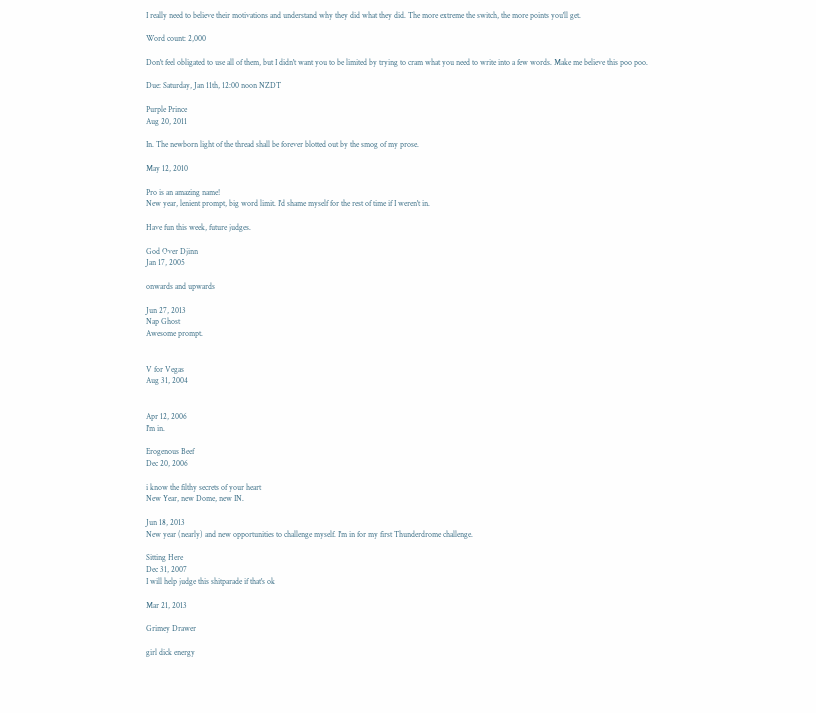I really need to believe their motivations and understand why they did what they did. The more extreme the switch, the more points you'll get.

Word count: 2,000

Don't feel obligated to use all of them, but I didn't want you to be limited by trying to cram what you need to write into a few words. Make me believe this poo poo.

Due: Saturday, Jan 11th, 12:00 noon NZDT

Purple Prince
Aug 20, 2011

In. The newborn light of the thread shall be forever blotted out by the smog of my prose.

May 12, 2010

Pro is an amazing name!
New year, lenient prompt, big word limit. I'd shame myself for the rest of time if I weren't in.

Have fun this week, future judges.

God Over Djinn
Jan 17, 2005

onwards and upwards

Jun 27, 2013
Nap Ghost
Awesome prompt.


V for Vegas
Aug 31, 2004


Apr 12, 2006
I'm in.

Erogenous Beef
Dec 20, 2006

i know the filthy secrets of your heart
New Year, new Dome, new IN.

Jun 18, 2013
New year (nearly) and new opportunities to challenge myself. I'm in for my first Thunderdrome challenge.

Sitting Here
Dec 31, 2007
I will help judge this shitparade if that's ok

Mar 21, 2013

Grimey Drawer

girl dick energy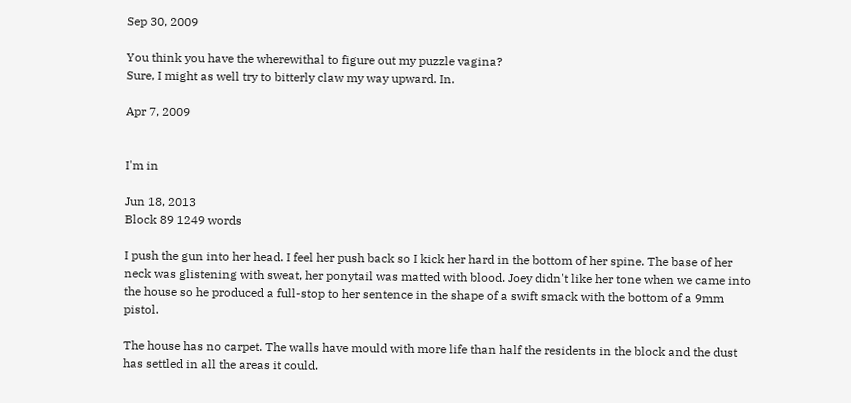Sep 30, 2009

You think you have the wherewithal to figure out my puzzle vagina?
Sure, I might as well try to bitterly claw my way upward. In.

Apr 7, 2009


I'm in

Jun 18, 2013
Block 89 1249 words

I push the gun into her head. I feel her push back so I kick her hard in the bottom of her spine. The base of her neck was glistening with sweat, her ponytail was matted with blood. Joey didn't like her tone when we came into the house so he produced a full-stop to her sentence in the shape of a swift smack with the bottom of a 9mm pistol.

The house has no carpet. The walls have mould with more life than half the residents in the block and the dust has settled in all the areas it could.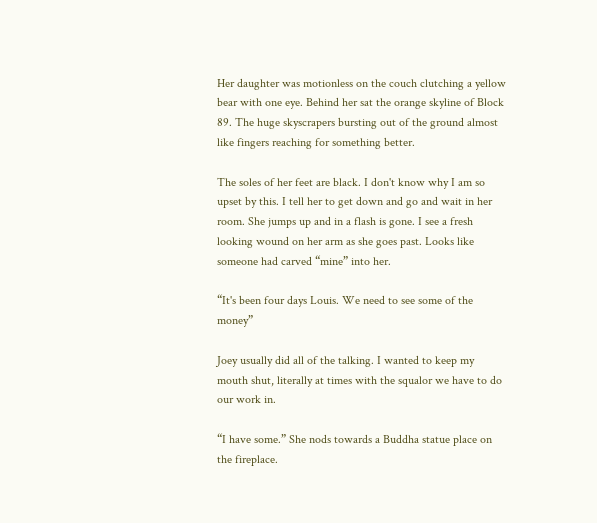Her daughter was motionless on the couch clutching a yellow bear with one eye. Behind her sat the orange skyline of Block 89. The huge skyscrapers bursting out of the ground almost like fingers reaching for something better.

The soles of her feet are black. I don't know why I am so upset by this. I tell her to get down and go and wait in her room. She jumps up and in a flash is gone. I see a fresh looking wound on her arm as she goes past. Looks like someone had carved “mine” into her.

“It's been four days Louis. We need to see some of the money”

Joey usually did all of the talking. I wanted to keep my mouth shut, literally at times with the squalor we have to do our work in.

“I have some.” She nods towards a Buddha statue place on the fireplace.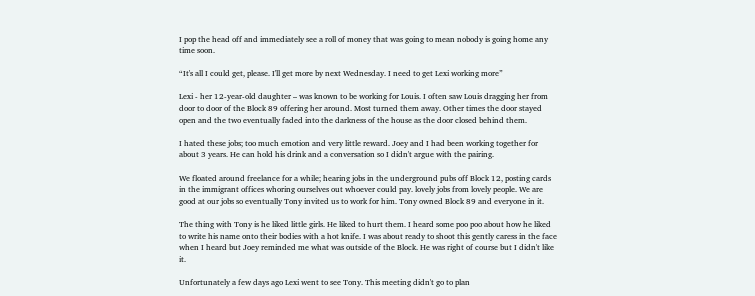I pop the head off and immediately see a roll of money that was going to mean nobody is going home any time soon.

“It's all I could get, please. I'll get more by next Wednesday. I need to get Lexi working more”

Lexi - her 12-year-old daughter – was known to be working for Louis. I often saw Louis dragging her from door to door of the Block 89 offering her around. Most turned them away. Other times the door stayed open and the two eventually faded into the darkness of the house as the door closed behind them.

I hated these jobs; too much emotion and very little reward. Joey and I had been working together for about 3 years. He can hold his drink and a conversation so I didn't argue with the pairing.

We floated around freelance for a while; hearing jobs in the underground pubs off Block 12, posting cards in the immigrant offices whoring ourselves out whoever could pay. lovely jobs from lovely people. We are good at our jobs so eventually Tony invited us to work for him. Tony owned Block 89 and everyone in it.

The thing with Tony is he liked little girls. He liked to hurt them. I heard some poo poo about how he liked to write his name onto their bodies with a hot knife. I was about ready to shoot this gently caress in the face when I heard but Joey reminded me what was outside of the Block. He was right of course but I didn't like it.

Unfortunately a few days ago Lexi went to see Tony. This meeting didn't go to plan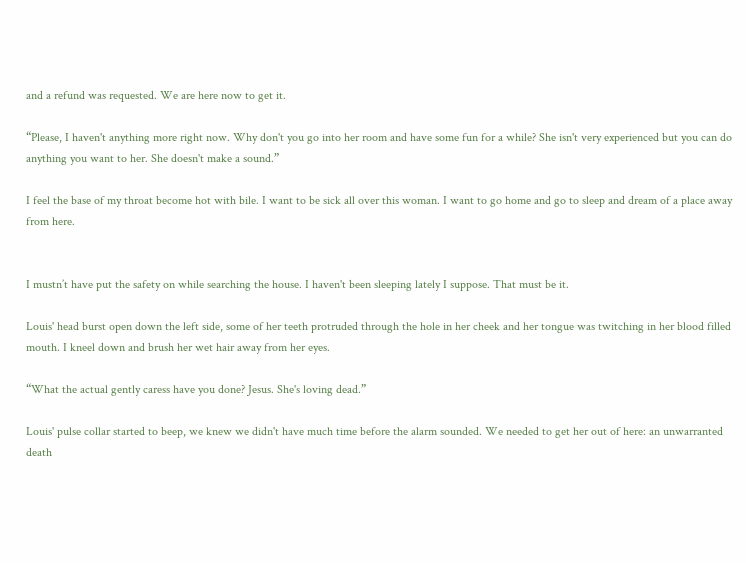and a refund was requested. We are here now to get it.

“Please, I haven't anything more right now. Why don't you go into her room and have some fun for a while? She isn't very experienced but you can do anything you want to her. She doesn't make a sound.”

I feel the base of my throat become hot with bile. I want to be sick all over this woman. I want to go home and go to sleep and dream of a place away from here.


I mustn’t have put the safety on while searching the house. I haven't been sleeping lately I suppose. That must be it.

Louis' head burst open down the left side, some of her teeth protruded through the hole in her cheek and her tongue was twitching in her blood filled mouth. I kneel down and brush her wet hair away from her eyes.

“What the actual gently caress have you done? Jesus. She's loving dead.”

Louis' pulse collar started to beep, we knew we didn't have much time before the alarm sounded. We needed to get her out of here: an unwarranted death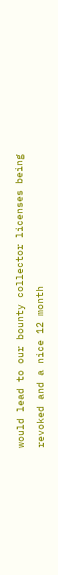would lead to our bounty collector licenses being revoked and a nice 12 month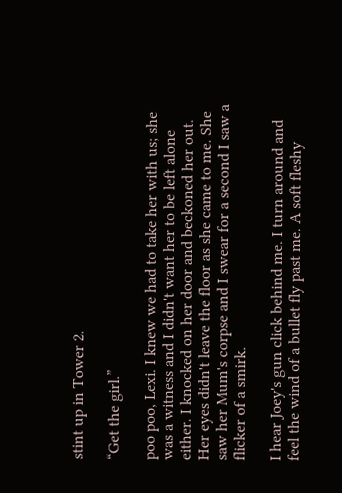stint up in Tower 2.

“Get the girl.”

poo poo, Lexi. I knew we had to take her with us; she was a witness and I didn't want her to be left alone either. I knocked on her door and beckoned her out. Her eyes didn't leave the floor as she came to me. She saw her Mum's corpse and I swear for a second I saw a flicker of a smirk.

I hear Joey's gun click behind me. I turn around and feel the wind of a bullet fly past me. A soft fleshy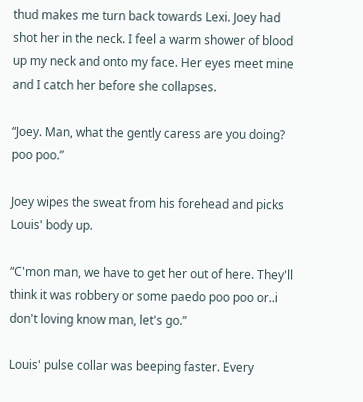thud makes me turn back towards Lexi. Joey had shot her in the neck. I feel a warm shower of blood up my neck and onto my face. Her eyes meet mine and I catch her before she collapses.

“Joey. Man, what the gently caress are you doing? poo poo.”

Joey wipes the sweat from his forehead and picks Louis' body up.

“C'mon man, we have to get her out of here. They'll think it was robbery or some paedo poo poo or..i don't loving know man, let's go.”

Louis' pulse collar was beeping faster. Every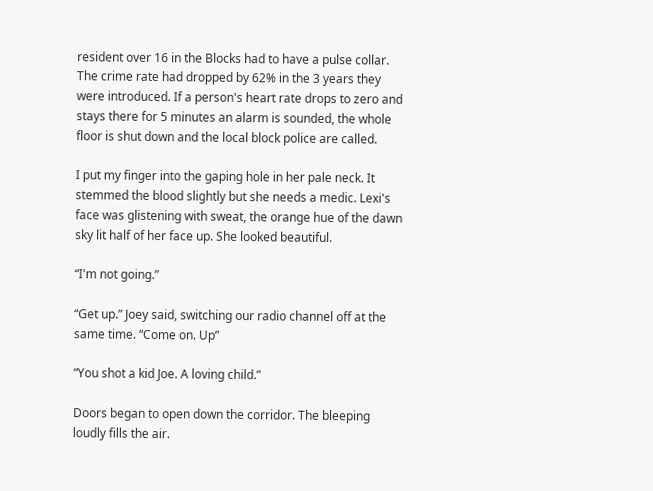resident over 16 in the Blocks had to have a pulse collar. The crime rate had dropped by 62% in the 3 years they were introduced. If a person's heart rate drops to zero and stays there for 5 minutes an alarm is sounded, the whole floor is shut down and the local block police are called.

I put my finger into the gaping hole in her pale neck. It stemmed the blood slightly but she needs a medic. Lexi's face was glistening with sweat, the orange hue of the dawn sky lit half of her face up. She looked beautiful.

“I'm not going.”

“Get up.” Joey said, switching our radio channel off at the same time. “Come on. Up”

“You shot a kid Joe. A loving child.”

Doors began to open down the corridor. The bleeping loudly fills the air.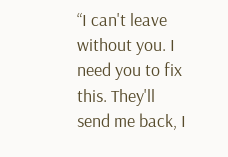“I can't leave without you. I need you to fix this. They'll send me back, I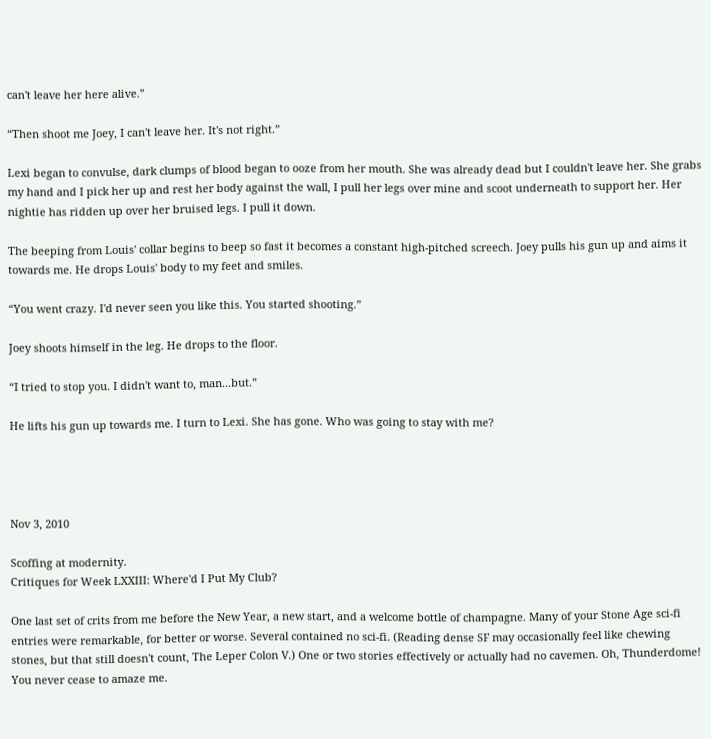can't leave her here alive.”

“Then shoot me Joey, I can't leave her. It's not right.”

Lexi began to convulse, dark clumps of blood began to ooze from her mouth. She was already dead but I couldn't leave her. She grabs my hand and I pick her up and rest her body against the wall, I pull her legs over mine and scoot underneath to support her. Her nightie has ridden up over her bruised legs. I pull it down.

The beeping from Louis' collar begins to beep so fast it becomes a constant high-pitched screech. Joey pulls his gun up and aims it towards me. He drops Louis' body to my feet and smiles.

“You went crazy. I'd never seen you like this. You started shooting.”

Joey shoots himself in the leg. He drops to the floor.

“I tried to stop you. I didn't want to, man...but.”

He lifts his gun up towards me. I turn to Lexi. She has gone. Who was going to stay with me?




Nov 3, 2010

Scoffing at modernity.
Critiques for Week LXXIII: Where'd I Put My Club?

One last set of crits from me before the New Year, a new start, and a welcome bottle of champagne. Many of your Stone Age sci-fi entries were remarkable, for better or worse. Several contained no sci-fi. (Reading dense SF may occasionally feel like chewing stones, but that still doesn't count, The Leper Colon V.) One or two stories effectively or actually had no cavemen. Oh, Thunderdome! You never cease to amaze me.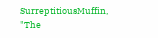SurreptitiousMuffin, "The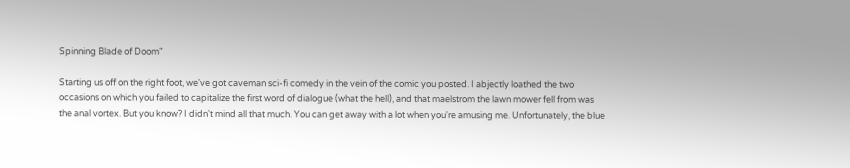Spinning Blade of Doom"

Starting us off on the right foot, we've got caveman sci-fi comedy in the vein of the comic you posted. I abjectly loathed the two occasions on which you failed to capitalize the first word of dialogue (what the hell), and that maelstrom the lawn mower fell from was the anal vortex. But you know? I didn't mind all that much. You can get away with a lot when you're amusing me. Unfortunately, the blue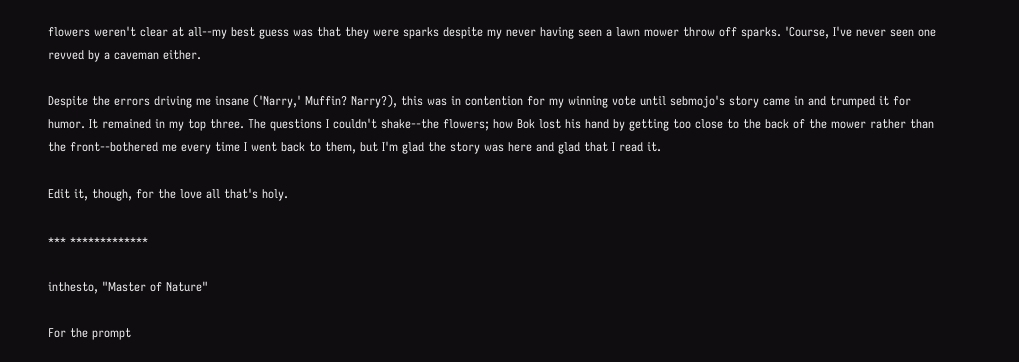flowers weren't clear at all--my best guess was that they were sparks despite my never having seen a lawn mower throw off sparks. 'Course, I've never seen one revved by a caveman either.

Despite the errors driving me insane ('Narry,' Muffin? Narry?), this was in contention for my winning vote until sebmojo's story came in and trumped it for humor. It remained in my top three. The questions I couldn't shake--the flowers; how Bok lost his hand by getting too close to the back of the mower rather than the front--bothered me every time I went back to them, but I'm glad the story was here and glad that I read it.

Edit it, though, for the love all that's holy.

*** *************

inthesto, "Master of Nature"

For the prompt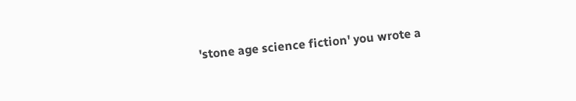'stone age science fiction' you wrote a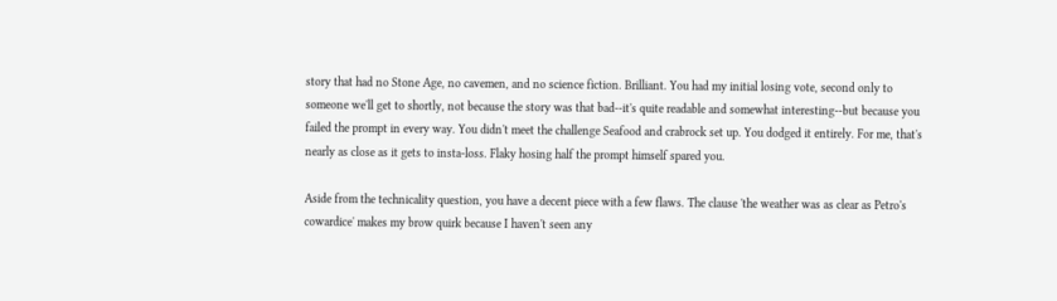story that had no Stone Age, no cavemen, and no science fiction. Brilliant. You had my initial losing vote, second only to someone we'll get to shortly, not because the story was that bad--it's quite readable and somewhat interesting--but because you failed the prompt in every way. You didn't meet the challenge Seafood and crabrock set up. You dodged it entirely. For me, that's nearly as close as it gets to insta-loss. Flaky hosing half the prompt himself spared you.

Aside from the technicality question, you have a decent piece with a few flaws. The clause 'the weather was as clear as Petro's cowardice' makes my brow quirk because I haven't seen any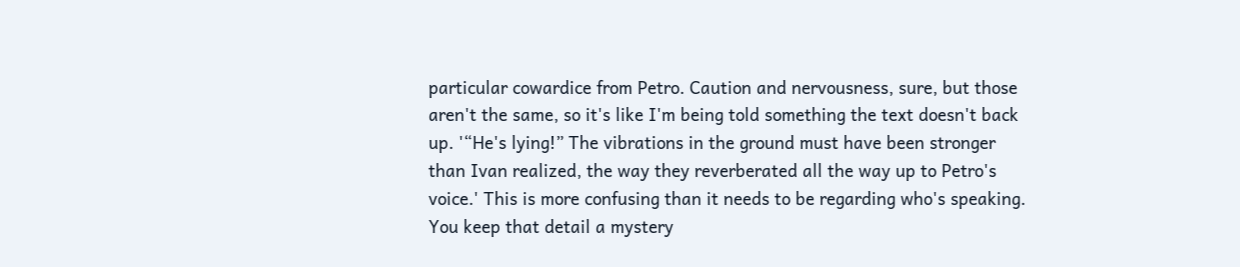particular cowardice from Petro. Caution and nervousness, sure, but those aren't the same, so it's like I'm being told something the text doesn't back up. '“He's lying!” The vibrations in the ground must have been stronger than Ivan realized, the way they reverberated all the way up to Petro's voice.' This is more confusing than it needs to be regarding who's speaking. You keep that detail a mystery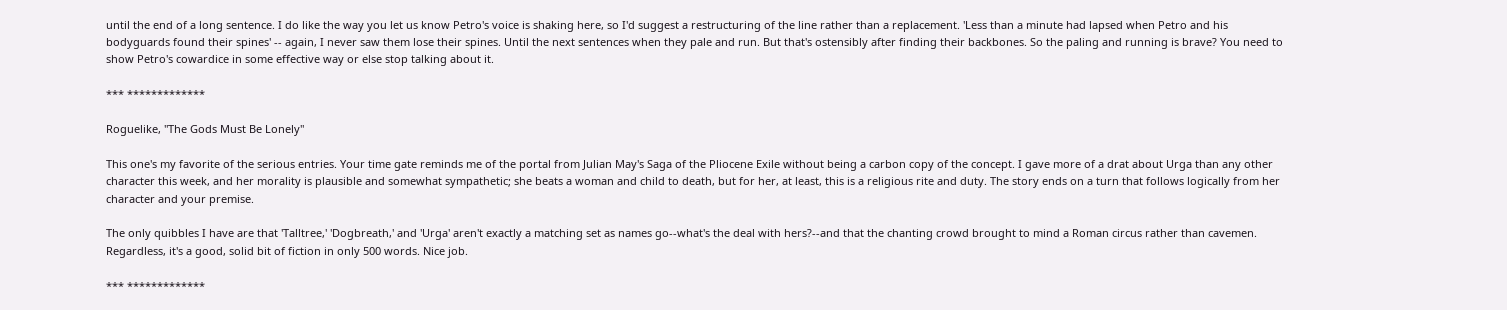until the end of a long sentence. I do like the way you let us know Petro's voice is shaking here, so I'd suggest a restructuring of the line rather than a replacement. 'Less than a minute had lapsed when Petro and his bodyguards found their spines' -- again, I never saw them lose their spines. Until the next sentences when they pale and run. But that's ostensibly after finding their backbones. So the paling and running is brave? You need to show Petro's cowardice in some effective way or else stop talking about it.

*** *************

Roguelike, "The Gods Must Be Lonely"

This one's my favorite of the serious entries. Your time gate reminds me of the portal from Julian May's Saga of the Pliocene Exile without being a carbon copy of the concept. I gave more of a drat about Urga than any other character this week, and her morality is plausible and somewhat sympathetic; she beats a woman and child to death, but for her, at least, this is a religious rite and duty. The story ends on a turn that follows logically from her character and your premise.

The only quibbles I have are that 'Talltree,' 'Dogbreath,' and 'Urga' aren't exactly a matching set as names go--what's the deal with hers?--and that the chanting crowd brought to mind a Roman circus rather than cavemen. Regardless, it's a good, solid bit of fiction in only 500 words. Nice job.

*** *************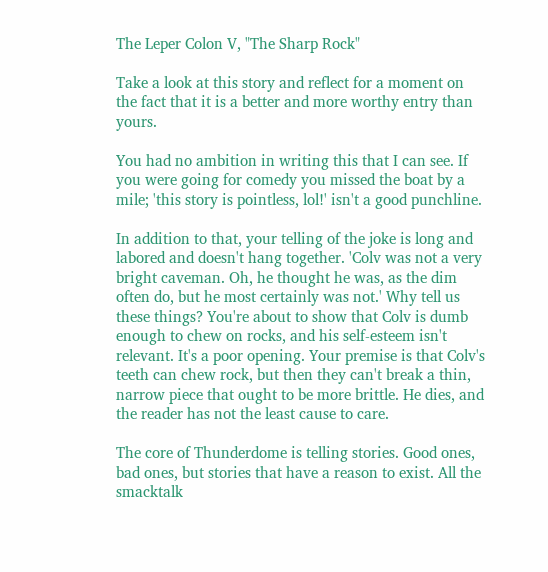The Leper Colon V, "The Sharp Rock"

Take a look at this story and reflect for a moment on the fact that it is a better and more worthy entry than yours.

You had no ambition in writing this that I can see. If you were going for comedy you missed the boat by a mile; 'this story is pointless, lol!' isn't a good punchline.

In addition to that, your telling of the joke is long and labored and doesn't hang together. 'Colv was not a very bright caveman. Oh, he thought he was, as the dim often do, but he most certainly was not.' Why tell us these things? You're about to show that Colv is dumb enough to chew on rocks, and his self-esteem isn't relevant. It's a poor opening. Your premise is that Colv's teeth can chew rock, but then they can't break a thin, narrow piece that ought to be more brittle. He dies, and the reader has not the least cause to care.

The core of Thunderdome is telling stories. Good ones, bad ones, but stories that have a reason to exist. All the smacktalk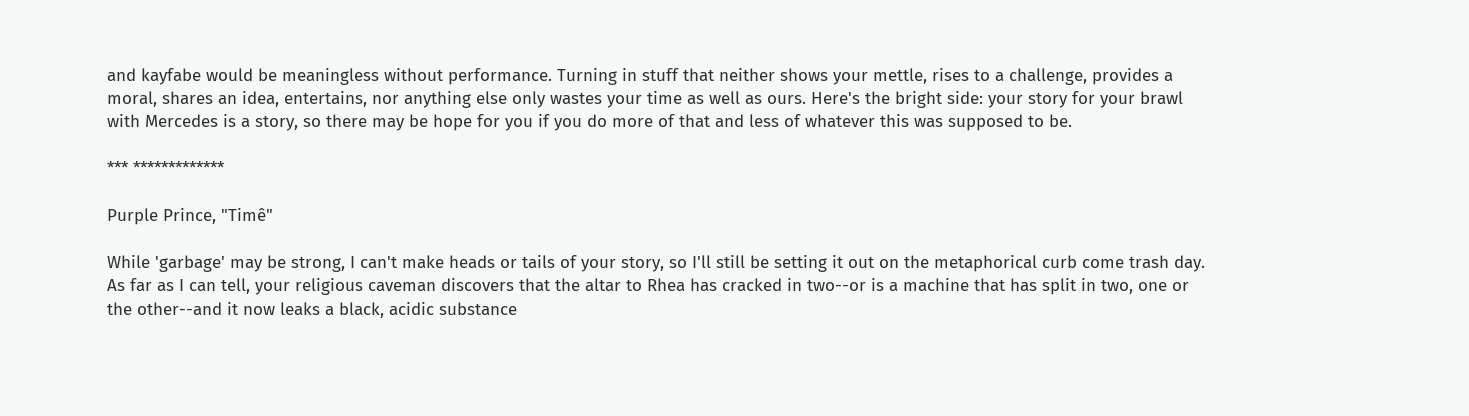and kayfabe would be meaningless without performance. Turning in stuff that neither shows your mettle, rises to a challenge, provides a moral, shares an idea, entertains, nor anything else only wastes your time as well as ours. Here's the bright side: your story for your brawl with Mercedes is a story, so there may be hope for you if you do more of that and less of whatever this was supposed to be.

*** *************

Purple Prince, "Timê"

While 'garbage' may be strong, I can't make heads or tails of your story, so I'll still be setting it out on the metaphorical curb come trash day. As far as I can tell, your religious caveman discovers that the altar to Rhea has cracked in two--or is a machine that has split in two, one or the other--and it now leaks a black, acidic substance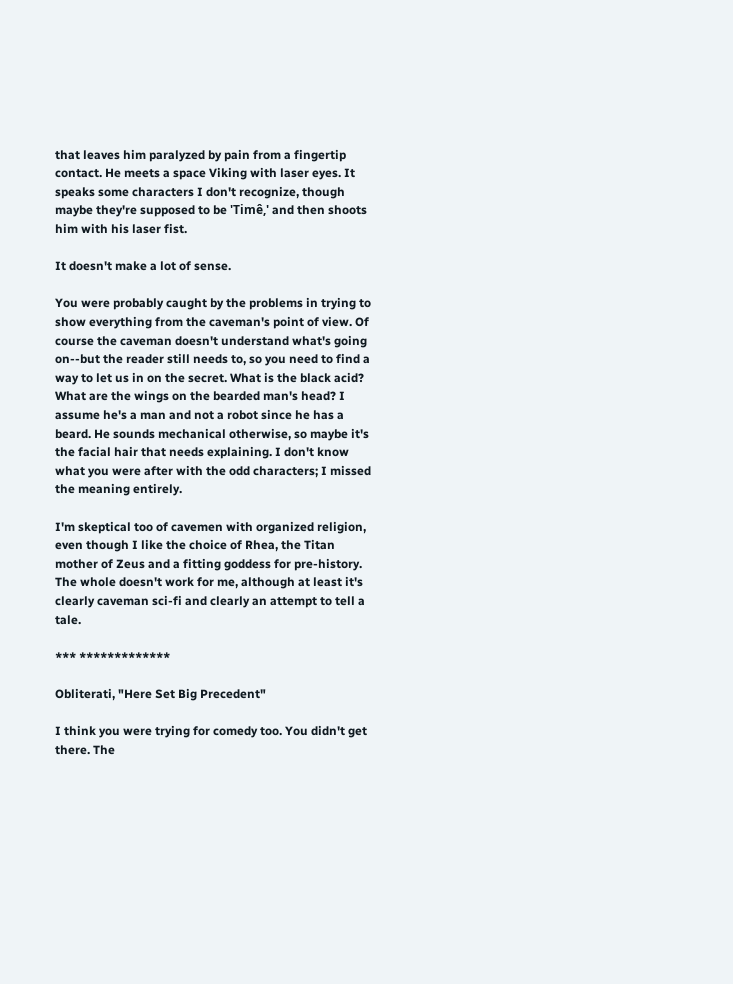that leaves him paralyzed by pain from a fingertip contact. He meets a space Viking with laser eyes. It speaks some characters I don't recognize, though maybe they're supposed to be 'Timê,' and then shoots him with his laser fist.

It doesn't make a lot of sense.

You were probably caught by the problems in trying to show everything from the caveman's point of view. Of course the caveman doesn't understand what's going on--but the reader still needs to, so you need to find a way to let us in on the secret. What is the black acid? What are the wings on the bearded man's head? I assume he's a man and not a robot since he has a beard. He sounds mechanical otherwise, so maybe it's the facial hair that needs explaining. I don't know what you were after with the odd characters; I missed the meaning entirely.

I'm skeptical too of cavemen with organized religion, even though I like the choice of Rhea, the Titan mother of Zeus and a fitting goddess for pre-history. The whole doesn't work for me, although at least it's clearly caveman sci-fi and clearly an attempt to tell a tale.

*** *************

Obliterati, "Here Set Big Precedent"

I think you were trying for comedy too. You didn't get there. The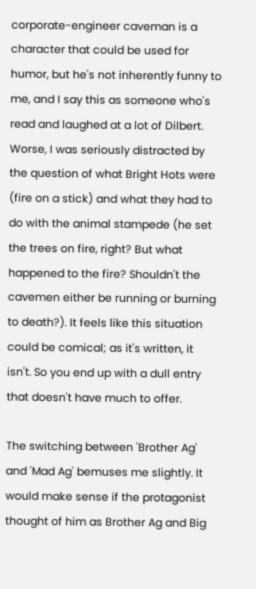corporate-engineer caveman is a character that could be used for humor, but he's not inherently funny to me, and I say this as someone who's read and laughed at a lot of Dilbert. Worse, I was seriously distracted by the question of what Bright Hots were (fire on a stick) and what they had to do with the animal stampede (he set the trees on fire, right? But what happened to the fire? Shouldn't the cavemen either be running or burning to death?). It feels like this situation could be comical; as it's written, it isn't. So you end up with a dull entry that doesn't have much to offer.

The switching between 'Brother Ag' and 'Mad Ag' bemuses me slightly. It would make sense if the protagonist thought of him as Brother Ag and Big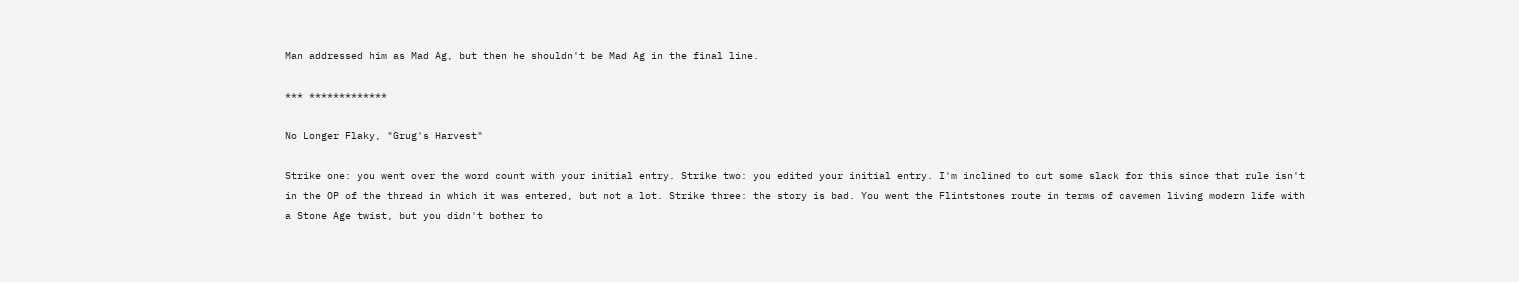Man addressed him as Mad Ag, but then he shouldn't be Mad Ag in the final line.

*** *************

No Longer Flaky, "Grug's Harvest"

Strike one: you went over the word count with your initial entry. Strike two: you edited your initial entry. I'm inclined to cut some slack for this since that rule isn't in the OP of the thread in which it was entered, but not a lot. Strike three: the story is bad. You went the Flintstones route in terms of cavemen living modern life with a Stone Age twist, but you didn't bother to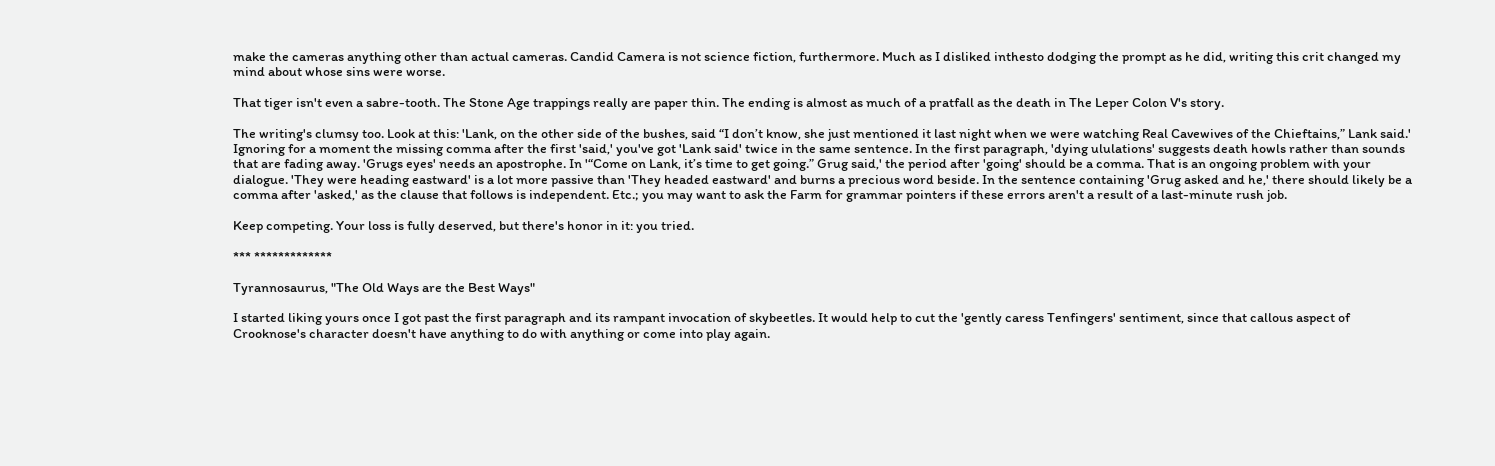make the cameras anything other than actual cameras. Candid Camera is not science fiction, furthermore. Much as I disliked inthesto dodging the prompt as he did, writing this crit changed my mind about whose sins were worse.

That tiger isn't even a sabre-tooth. The Stone Age trappings really are paper thin. The ending is almost as much of a pratfall as the death in The Leper Colon V's story.

The writing's clumsy too. Look at this: 'Lank, on the other side of the bushes, said “I don’t know, she just mentioned it last night when we were watching Real Cavewives of the Chieftains,” Lank said.' Ignoring for a moment the missing comma after the first 'said,' you've got 'Lank said' twice in the same sentence. In the first paragraph, 'dying ululations' suggests death howls rather than sounds that are fading away. 'Grugs eyes' needs an apostrophe. In '“Come on Lank, it’s time to get going.” Grug said,' the period after 'going' should be a comma. That is an ongoing problem with your dialogue. 'They were heading eastward' is a lot more passive than 'They headed eastward' and burns a precious word beside. In the sentence containing 'Grug asked and he,' there should likely be a comma after 'asked,' as the clause that follows is independent. Etc.; you may want to ask the Farm for grammar pointers if these errors aren't a result of a last-minute rush job.

Keep competing. Your loss is fully deserved, but there's honor in it: you tried.

*** *************

Tyrannosaurus, "The Old Ways are the Best Ways"

I started liking yours once I got past the first paragraph and its rampant invocation of skybeetles. It would help to cut the 'gently caress Tenfingers' sentiment, since that callous aspect of Crooknose's character doesn't have anything to do with anything or come into play again.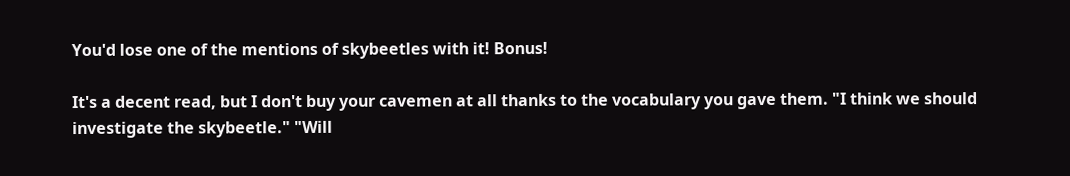You'd lose one of the mentions of skybeetles with it! Bonus!

It's a decent read, but I don't buy your cavemen at all thanks to the vocabulary you gave them. "I think we should investigate the skybeetle." "Will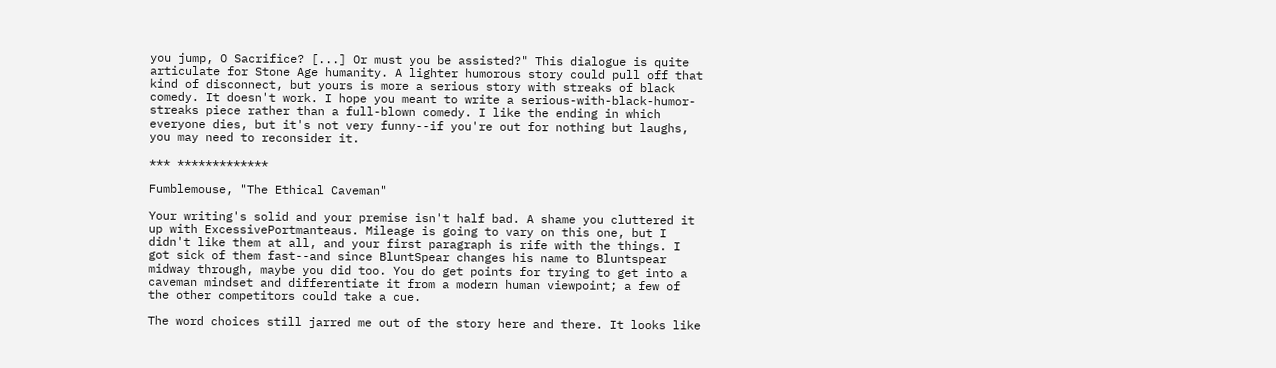you jump, O Sacrifice? [...] Or must you be assisted?" This dialogue is quite articulate for Stone Age humanity. A lighter humorous story could pull off that kind of disconnect, but yours is more a serious story with streaks of black comedy. It doesn't work. I hope you meant to write a serious-with-black-humor-streaks piece rather than a full-blown comedy. I like the ending in which everyone dies, but it's not very funny--if you're out for nothing but laughs, you may need to reconsider it.

*** *************

Fumblemouse, "The Ethical Caveman"

Your writing's solid and your premise isn't half bad. A shame you cluttered it up with ExcessivePortmanteaus. Mileage is going to vary on this one, but I didn't like them at all, and your first paragraph is rife with the things. I got sick of them fast--and since BluntSpear changes his name to Bluntspear midway through, maybe you did too. You do get points for trying to get into a caveman mindset and differentiate it from a modern human viewpoint; a few of the other competitors could take a cue.

The word choices still jarred me out of the story here and there. It looks like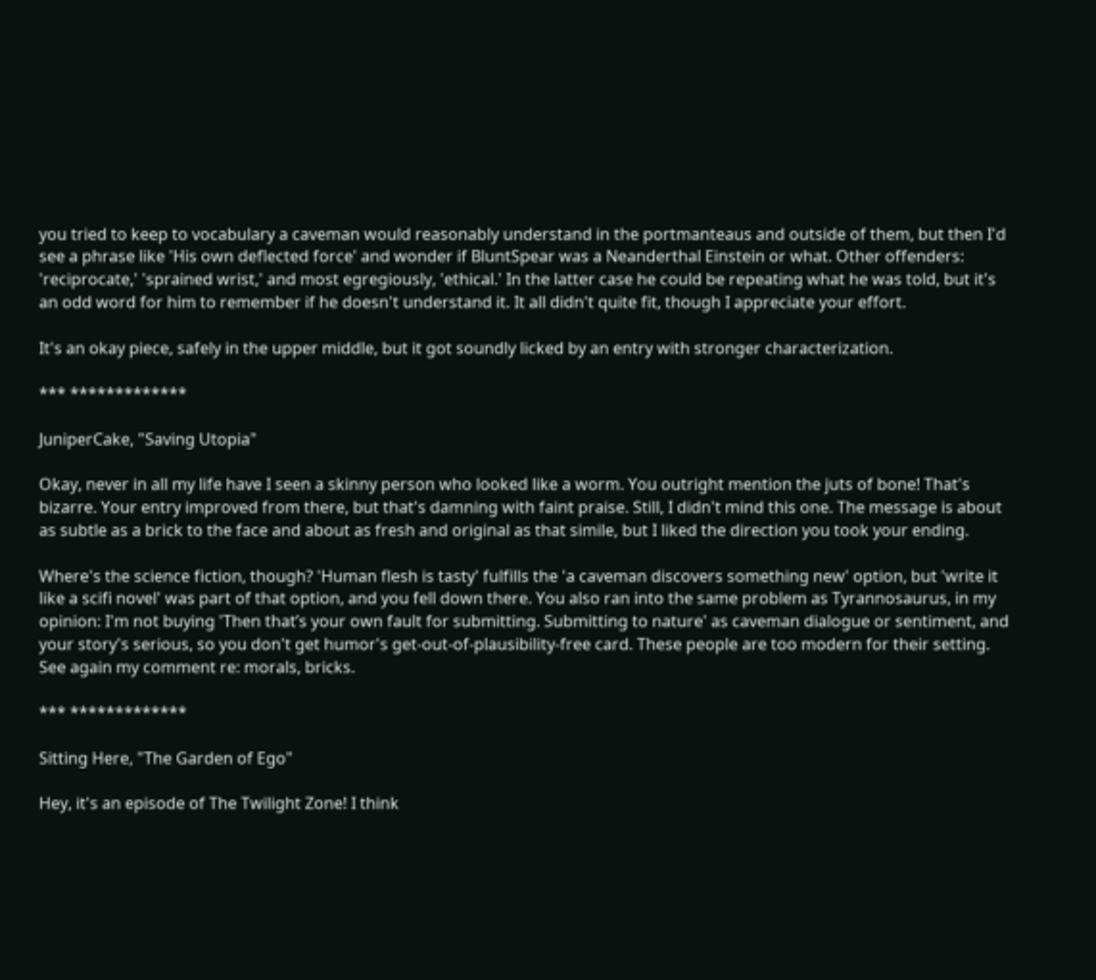you tried to keep to vocabulary a caveman would reasonably understand in the portmanteaus and outside of them, but then I'd see a phrase like 'His own deflected force' and wonder if BluntSpear was a Neanderthal Einstein or what. Other offenders: 'reciprocate,' 'sprained wrist,' and most egregiously, 'ethical.' In the latter case he could be repeating what he was told, but it's an odd word for him to remember if he doesn't understand it. It all didn't quite fit, though I appreciate your effort.

It's an okay piece, safely in the upper middle, but it got soundly licked by an entry with stronger characterization.

*** *************

JuniperCake, "Saving Utopia"

Okay, never in all my life have I seen a skinny person who looked like a worm. You outright mention the juts of bone! That's bizarre. Your entry improved from there, but that's damning with faint praise. Still, I didn't mind this one. The message is about as subtle as a brick to the face and about as fresh and original as that simile, but I liked the direction you took your ending.

Where's the science fiction, though? 'Human flesh is tasty' fulfills the 'a caveman discovers something new' option, but 'write it like a scifi novel' was part of that option, and you fell down there. You also ran into the same problem as Tyrannosaurus, in my opinion: I'm not buying 'Then that’s your own fault for submitting. Submitting to nature' as caveman dialogue or sentiment, and your story's serious, so you don't get humor's get-out-of-plausibility-free card. These people are too modern for their setting. See again my comment re: morals, bricks.

*** *************

Sitting Here, "The Garden of Ego"

Hey, it's an episode of The Twilight Zone! I think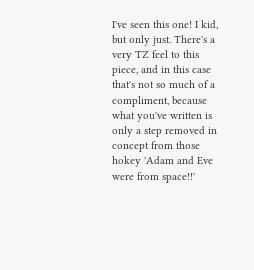I've seen this one! I kid, but only just. There's a very TZ feel to this piece, and in this case that's not so much of a compliment, because what you've written is only a step removed in concept from those hokey 'Adam and Eve were from space!!'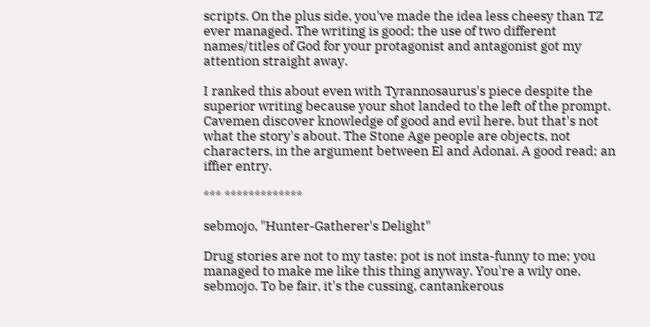scripts. On the plus side, you've made the idea less cheesy than TZ ever managed. The writing is good; the use of two different names/titles of God for your protagonist and antagonist got my attention straight away.

I ranked this about even with Tyrannosaurus's piece despite the superior writing because your shot landed to the left of the prompt. Cavemen discover knowledge of good and evil here, but that's not what the story's about. The Stone Age people are objects, not characters, in the argument between El and Adonai. A good read; an iffier entry.

*** *************

sebmojo, "Hunter-Gatherer's Delight"

Drug stories are not to my taste; pot is not insta-funny to me; you managed to make me like this thing anyway. You're a wily one, sebmojo. To be fair, it's the cussing, cantankerous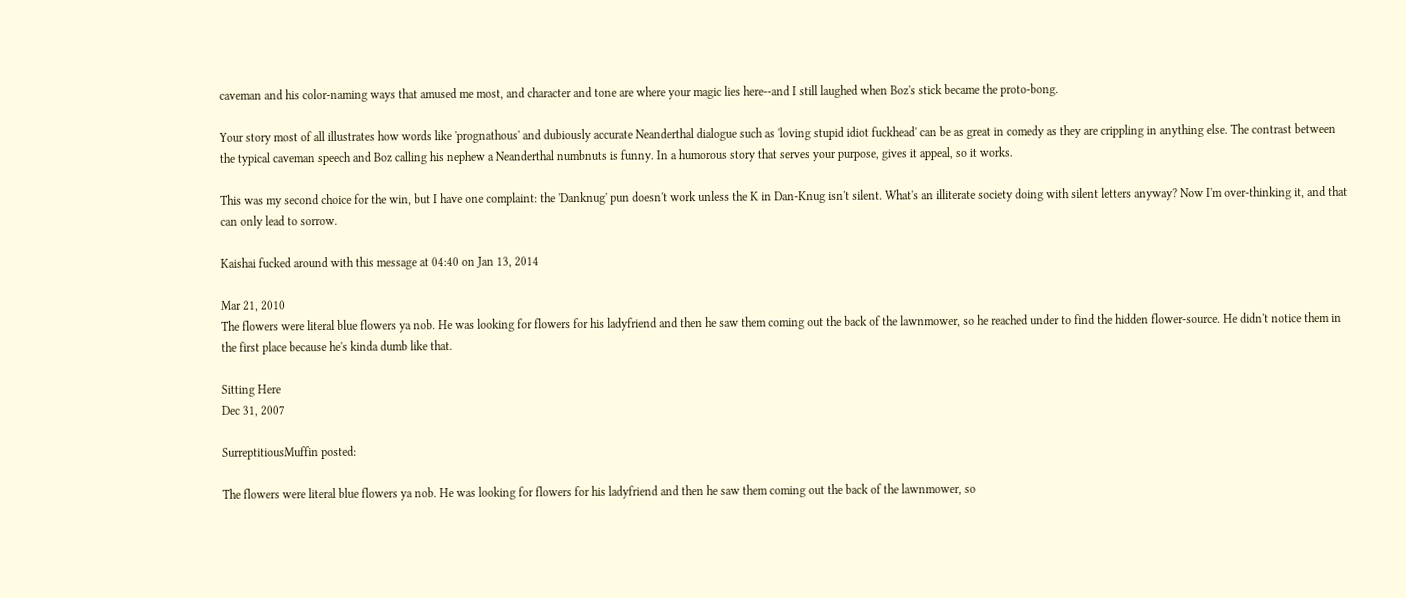caveman and his color-naming ways that amused me most, and character and tone are where your magic lies here--and I still laughed when Boz's stick became the proto-bong.

Your story most of all illustrates how words like 'prognathous' and dubiously accurate Neanderthal dialogue such as 'loving stupid idiot fuckhead' can be as great in comedy as they are crippling in anything else. The contrast between the typical caveman speech and Boz calling his nephew a Neanderthal numbnuts is funny. In a humorous story that serves your purpose, gives it appeal, so it works.

This was my second choice for the win, but I have one complaint: the 'Danknug' pun doesn't work unless the K in Dan-Knug isn't silent. What's an illiterate society doing with silent letters anyway? Now I'm over-thinking it, and that can only lead to sorrow.

Kaishai fucked around with this message at 04:40 on Jan 13, 2014

Mar 21, 2010
The flowers were literal blue flowers ya nob. He was looking for flowers for his ladyfriend and then he saw them coming out the back of the lawnmower, so he reached under to find the hidden flower-source. He didn't notice them in the first place because he's kinda dumb like that.

Sitting Here
Dec 31, 2007

SurreptitiousMuffin posted:

The flowers were literal blue flowers ya nob. He was looking for flowers for his ladyfriend and then he saw them coming out the back of the lawnmower, so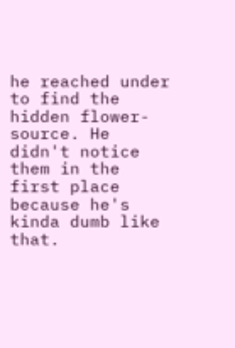he reached under to find the hidden flower-source. He didn't notice them in the first place because he's kinda dumb like that.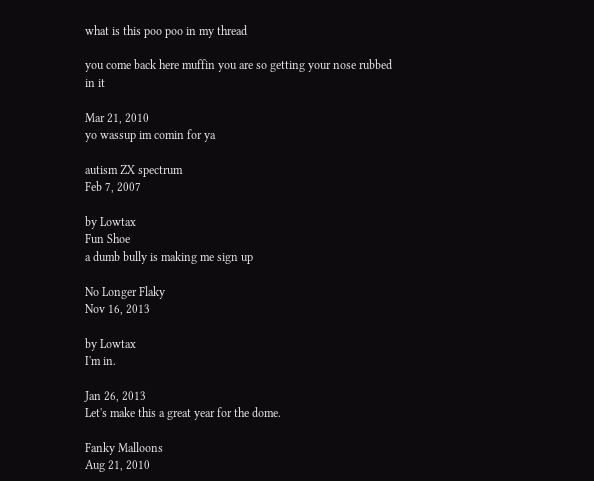what is this poo poo in my thread

you come back here muffin you are so getting your nose rubbed in it

Mar 21, 2010
yo wassup im comin for ya

autism ZX spectrum
Feb 7, 2007

by Lowtax
Fun Shoe
a dumb bully is making me sign up

No Longer Flaky
Nov 16, 2013

by Lowtax
I'm in.

Jan 26, 2013
Let's make this a great year for the dome.

Fanky Malloons
Aug 21, 2010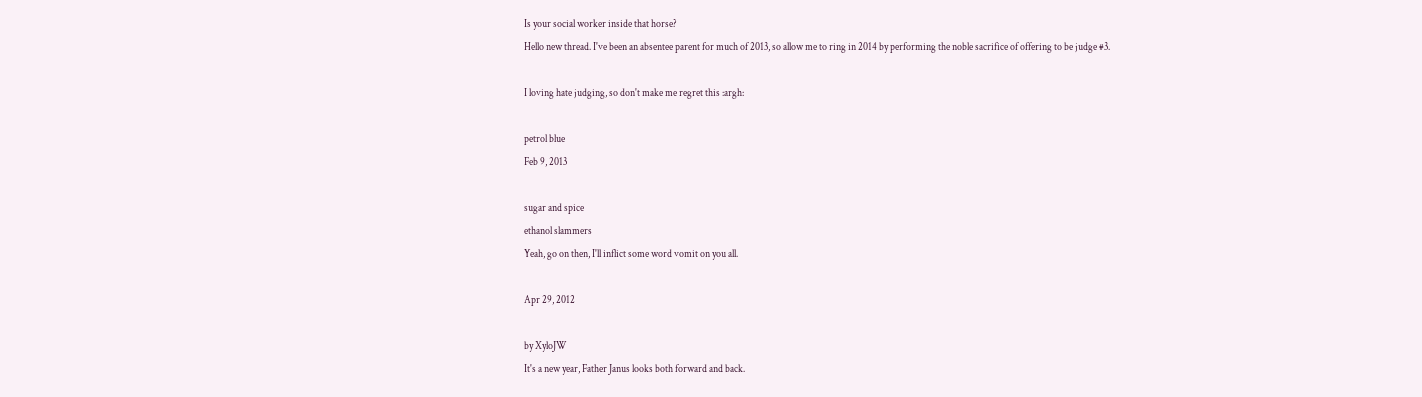Is your social worker inside that horse?
Hello new thread. I've been an absentee parent for much of 2013, so allow me to ring in 2014 by performing the noble sacrifice of offering to be judge #3.

I loving hate judging, so don't make me regret this :argh:

petrol blue
Feb 9, 2013

sugar and spice
ethanol slammers
Yeah, go on then, I'll inflict some word vomit on you all.

Apr 29, 2012

by XyloJW
It's a new year, Father Janus looks both forward and back.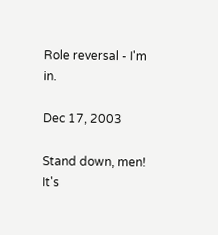Role reversal - I'm in.

Dec 17, 2003

Stand down, men! It's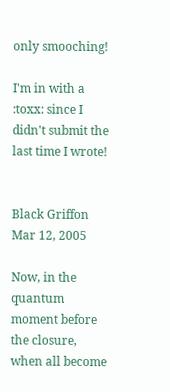only smooching!

I'm in with a :toxx: since I didn't submit the last time I wrote!


Black Griffon
Mar 12, 2005

Now, in the quantum moment before the closure, when all become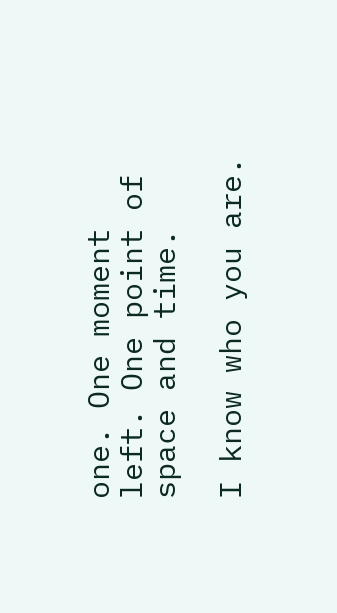one. One moment left. One point of space and time.

I know who you are.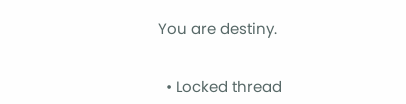You are destiny.


  • Locked thread